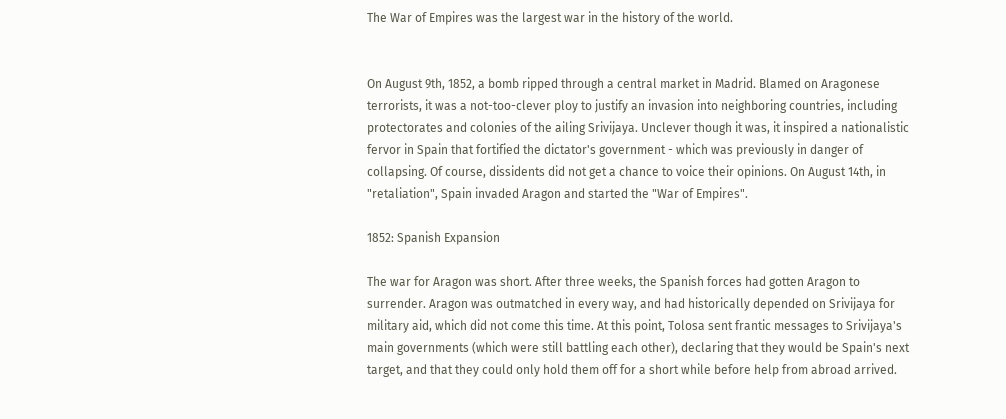The War of Empires was the largest war in the history of the world.


On August 9th, 1852, a bomb ripped through a central market in Madrid. Blamed on Aragonese terrorists, it was a not-too-clever ploy to justify an invasion into neighboring countries, including protectorates and colonies of the ailing Srivijaya. Unclever though it was, it inspired a nationalistic fervor in Spain that fortified the dictator's government - which was previously in danger of collapsing. Of course, dissidents did not get a chance to voice their opinions. On August 14th, in "retaliation", Spain invaded Aragon and started the "War of Empires".

1852: Spanish Expansion

The war for Aragon was short. After three weeks, the Spanish forces had gotten Aragon to surrender. Aragon was outmatched in every way, and had historically depended on Srivijaya for military aid, which did not come this time. At this point, Tolosa sent frantic messages to Srivijaya's main governments (which were still battling each other), declaring that they would be Spain's next target, and that they could only hold them off for a short while before help from abroad arrived.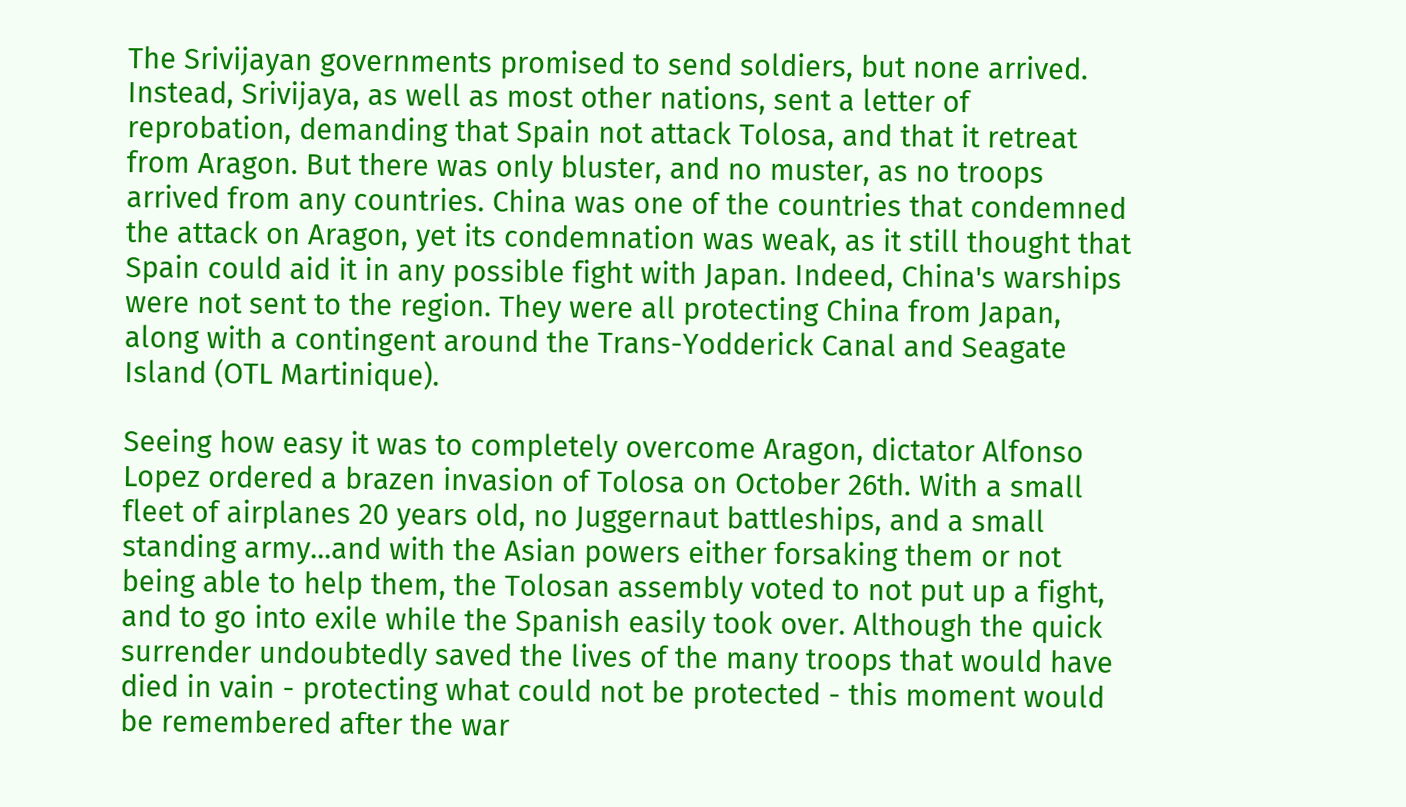The Srivijayan governments promised to send soldiers, but none arrived. Instead, Srivijaya, as well as most other nations, sent a letter of reprobation, demanding that Spain not attack Tolosa, and that it retreat from Aragon. But there was only bluster, and no muster, as no troops arrived from any countries. China was one of the countries that condemned the attack on Aragon, yet its condemnation was weak, as it still thought that Spain could aid it in any possible fight with Japan. Indeed, China's warships were not sent to the region. They were all protecting China from Japan, along with a contingent around the Trans-Yodderick Canal and Seagate Island (OTL Martinique).

Seeing how easy it was to completely overcome Aragon, dictator Alfonso Lopez ordered a brazen invasion of Tolosa on October 26th. With a small fleet of airplanes 20 years old, no Juggernaut battleships, and a small standing army...and with the Asian powers either forsaking them or not being able to help them, the Tolosan assembly voted to not put up a fight, and to go into exile while the Spanish easily took over. Although the quick surrender undoubtedly saved the lives of the many troops that would have died in vain - protecting what could not be protected - this moment would be remembered after the war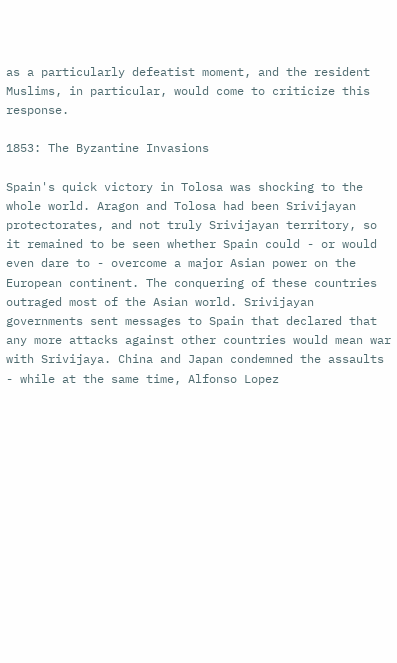as a particularly defeatist moment, and the resident Muslims, in particular, would come to criticize this response.

1853: The Byzantine Invasions

Spain's quick victory in Tolosa was shocking to the whole world. Aragon and Tolosa had been Srivijayan protectorates, and not truly Srivijayan territory, so it remained to be seen whether Spain could - or would even dare to - overcome a major Asian power on the European continent. The conquering of these countries outraged most of the Asian world. Srivijayan governments sent messages to Spain that declared that any more attacks against other countries would mean war with Srivijaya. China and Japan condemned the assaults - while at the same time, Alfonso Lopez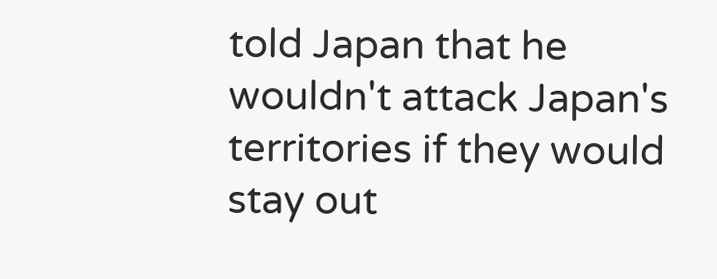told Japan that he wouldn't attack Japan's territories if they would stay out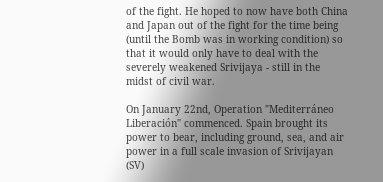of the fight. He hoped to now have both China and Japan out of the fight for the time being (until the Bomb was in working condition) so that it would only have to deal with the severely weakened Srivijaya - still in the midst of civil war.

On January 22nd, Operation "Mediterráneo Liberación" commenced. Spain brought its power to bear, including ground, sea, and air power in a full scale invasion of Srivijayan (SV)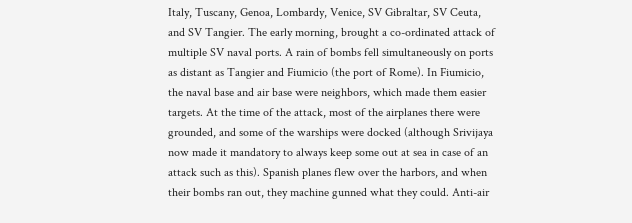Italy, Tuscany, Genoa, Lombardy, Venice, SV Gibraltar, SV Ceuta, and SV Tangier. The early morning, brought a co-ordinated attack of multiple SV naval ports. A rain of bombs fell simultaneously on ports as distant as Tangier and Fiumicio (the port of Rome). In Fiumicio, the naval base and air base were neighbors, which made them easier targets. At the time of the attack, most of the airplanes there were grounded, and some of the warships were docked (although Srivijaya now made it mandatory to always keep some out at sea in case of an attack such as this). Spanish planes flew over the harbors, and when their bombs ran out, they machine gunned what they could. Anti-air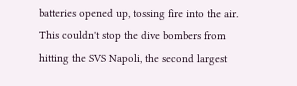batteries opened up, tossing fire into the air. This couldn't stop the dive bombers from hitting the SVS Napoli, the second largest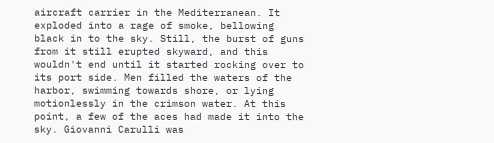aircraft carrier in the Mediterranean. It exploded into a rage of smoke, bellowing black in to the sky. Still, the burst of guns from it still erupted skyward, and this wouldn't end until it started rocking over to its port side. Men filled the waters of the harbor, swimming towards shore, or lying motionlessly in the crimson water. At this point, a few of the aces had made it into the sky. Giovanni Carulli was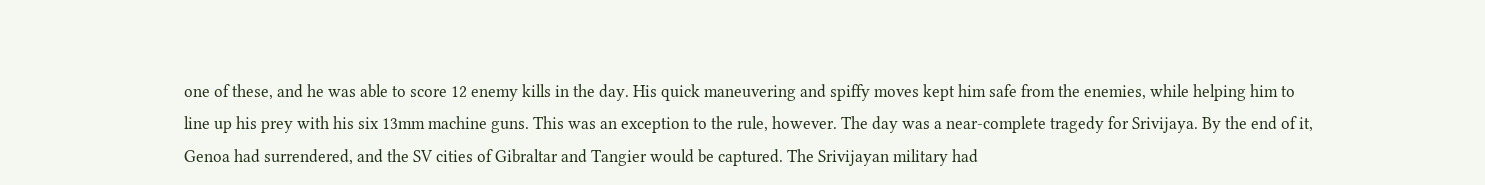one of these, and he was able to score 12 enemy kills in the day. His quick maneuvering and spiffy moves kept him safe from the enemies, while helping him to line up his prey with his six 13mm machine guns. This was an exception to the rule, however. The day was a near-complete tragedy for Srivijaya. By the end of it, Genoa had surrendered, and the SV cities of Gibraltar and Tangier would be captured. The Srivijayan military had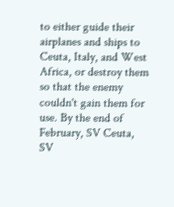to either guide their airplanes and ships to Ceuta, Italy, and West Africa, or destroy them so that the enemy couldn't gain them for use. By the end of February, SV Ceuta, SV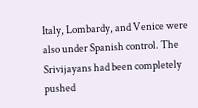Italy, Lombardy, and Venice were also under Spanish control. The Srivijayans had been completely pushed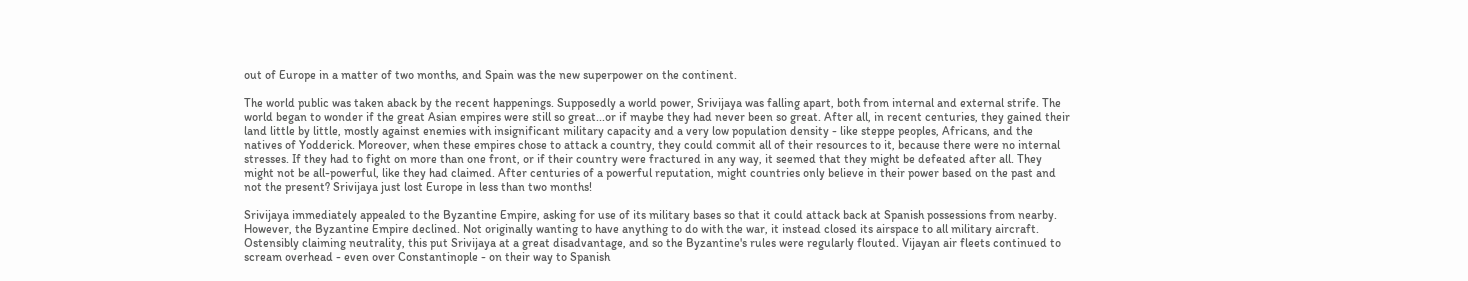out of Europe in a matter of two months, and Spain was the new superpower on the continent.

The world public was taken aback by the recent happenings. Supposedly a world power, Srivijaya was falling apart, both from internal and external strife. The world began to wonder if the great Asian empires were still so great...or if maybe they had never been so great. After all, in recent centuries, they gained their land little by little, mostly against enemies with insignificant military capacity and a very low population density - like steppe peoples, Africans, and the natives of Yodderick. Moreover, when these empires chose to attack a country, they could commit all of their resources to it, because there were no internal stresses. If they had to fight on more than one front, or if their country were fractured in any way, it seemed that they might be defeated after all. They might not be all-powerful, like they had claimed. After centuries of a powerful reputation, might countries only believe in their power based on the past and not the present? Srivijaya just lost Europe in less than two months!

Srivijaya immediately appealed to the Byzantine Empire, asking for use of its military bases so that it could attack back at Spanish possessions from nearby. However, the Byzantine Empire declined. Not originally wanting to have anything to do with the war, it instead closed its airspace to all military aircraft. Ostensibly claiming neutrality, this put Srivijaya at a great disadvantage, and so the Byzantine's rules were regularly flouted. Vijayan air fleets continued to scream overhead - even over Constantinople - on their way to Spanish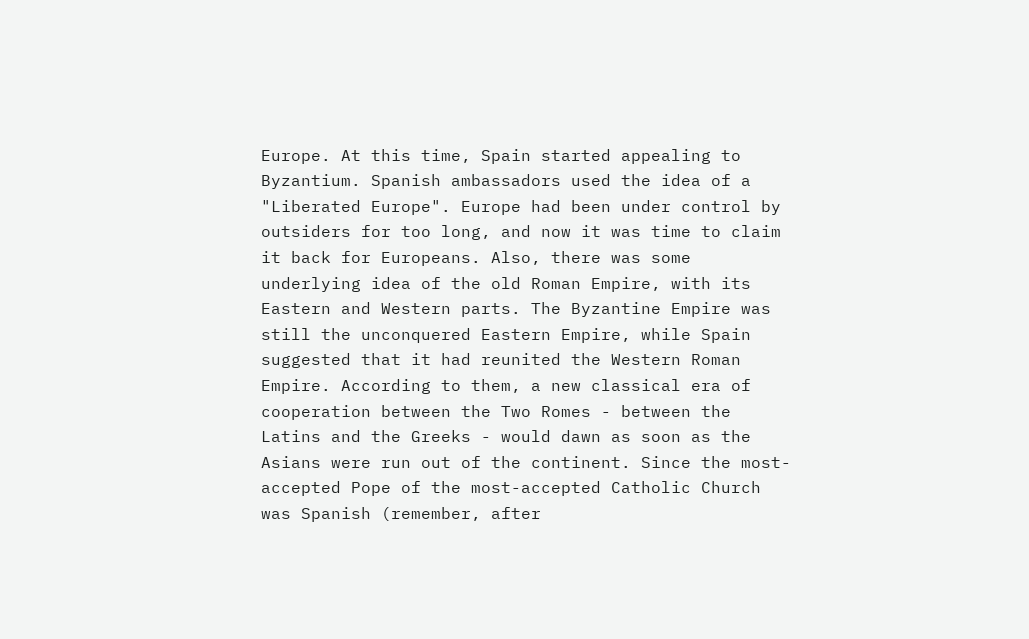Europe. At this time, Spain started appealing to Byzantium. Spanish ambassadors used the idea of a "Liberated Europe". Europe had been under control by outsiders for too long, and now it was time to claim it back for Europeans. Also, there was some underlying idea of the old Roman Empire, with its Eastern and Western parts. The Byzantine Empire was still the unconquered Eastern Empire, while Spain suggested that it had reunited the Western Roman Empire. According to them, a new classical era of cooperation between the Two Romes - between the Latins and the Greeks - would dawn as soon as the Asians were run out of the continent. Since the most-accepted Pope of the most-accepted Catholic Church was Spanish (remember, after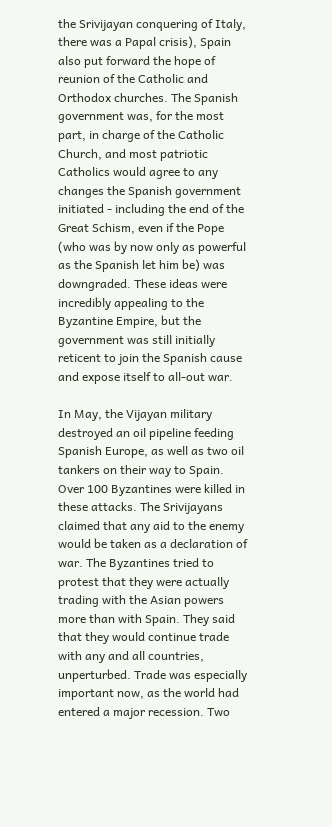the Srivijayan conquering of Italy, there was a Papal crisis), Spain also put forward the hope of reunion of the Catholic and Orthodox churches. The Spanish government was, for the most part, in charge of the Catholic Church, and most patriotic Catholics would agree to any changes the Spanish government initiated - including the end of the Great Schism, even if the Pope (who was by now only as powerful as the Spanish let him be) was downgraded. These ideas were incredibly appealing to the Byzantine Empire, but the government was still initially reticent to join the Spanish cause and expose itself to all-out war.

In May, the Vijayan military destroyed an oil pipeline feeding Spanish Europe, as well as two oil tankers on their way to Spain. Over 100 Byzantines were killed in these attacks. The Srivijayans claimed that any aid to the enemy would be taken as a declaration of war. The Byzantines tried to protest that they were actually trading with the Asian powers more than with Spain. They said that they would continue trade with any and all countries, unperturbed. Trade was especially important now, as the world had entered a major recession. Two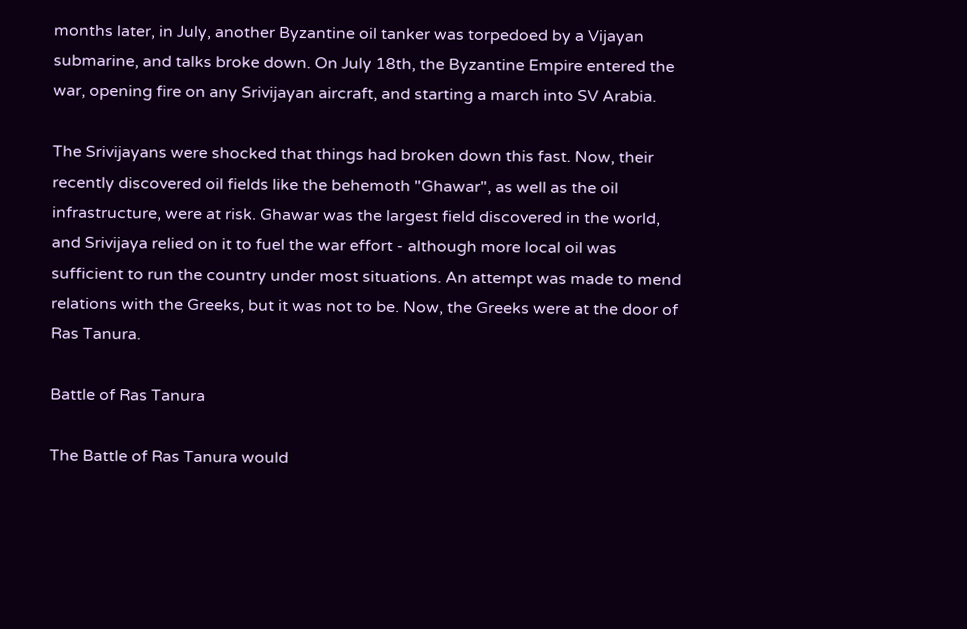months later, in July, another Byzantine oil tanker was torpedoed by a Vijayan submarine, and talks broke down. On July 18th, the Byzantine Empire entered the war, opening fire on any Srivijayan aircraft, and starting a march into SV Arabia.

The Srivijayans were shocked that things had broken down this fast. Now, their recently discovered oil fields like the behemoth "Ghawar", as well as the oil infrastructure, were at risk. Ghawar was the largest field discovered in the world, and Srivijaya relied on it to fuel the war effort - although more local oil was sufficient to run the country under most situations. An attempt was made to mend relations with the Greeks, but it was not to be. Now, the Greeks were at the door of Ras Tanura.

Battle of Ras Tanura

The Battle of Ras Tanura would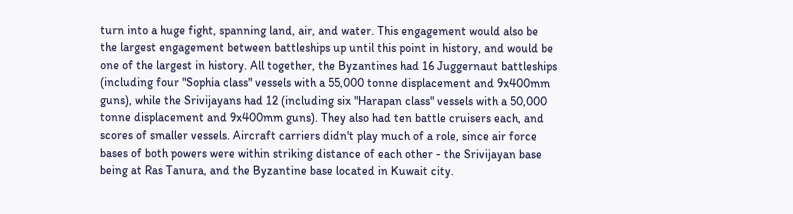turn into a huge fight, spanning land, air, and water. This engagement would also be the largest engagement between battleships up until this point in history, and would be one of the largest in history. All together, the Byzantines had 16 Juggernaut battleships (including four "Sophia class" vessels with a 55,000 tonne displacement and 9x400mm guns), while the Srivijayans had 12 (including six "Harapan class" vessels with a 50,000 tonne displacement and 9x400mm guns). They also had ten battle cruisers each, and scores of smaller vessels. Aircraft carriers didn't play much of a role, since air force bases of both powers were within striking distance of each other - the Srivijayan base being at Ras Tanura, and the Byzantine base located in Kuwait city.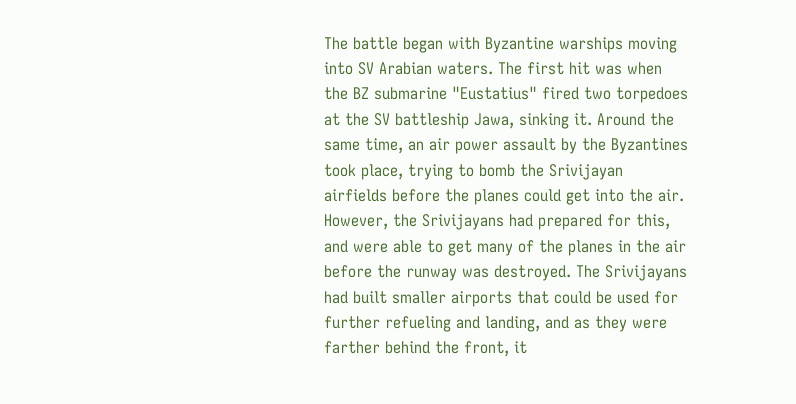The battle began with Byzantine warships moving into SV Arabian waters. The first hit was when the BZ submarine "Eustatius" fired two torpedoes at the SV battleship Jawa, sinking it. Around the same time, an air power assault by the Byzantines took place, trying to bomb the Srivijayan airfields before the planes could get into the air. However, the Srivijayans had prepared for this, and were able to get many of the planes in the air before the runway was destroyed. The Srivijayans had built smaller airports that could be used for further refueling and landing, and as they were farther behind the front, it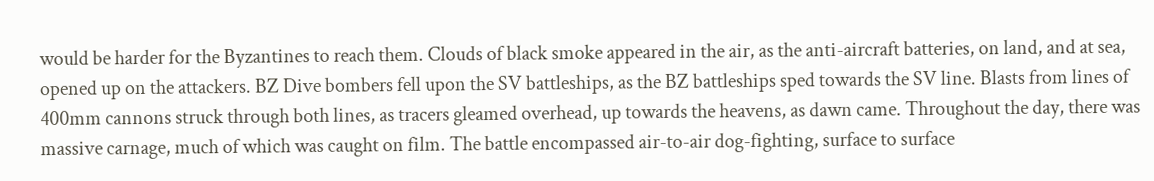would be harder for the Byzantines to reach them. Clouds of black smoke appeared in the air, as the anti-aircraft batteries, on land, and at sea, opened up on the attackers. BZ Dive bombers fell upon the SV battleships, as the BZ battleships sped towards the SV line. Blasts from lines of 400mm cannons struck through both lines, as tracers gleamed overhead, up towards the heavens, as dawn came. Throughout the day, there was massive carnage, much of which was caught on film. The battle encompassed air-to-air dog-fighting, surface to surface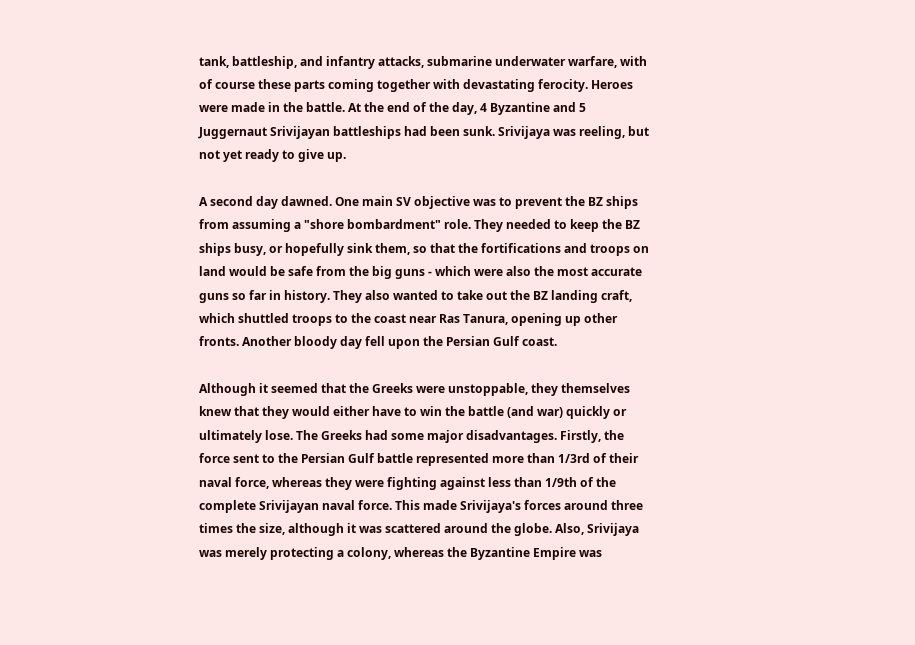tank, battleship, and infantry attacks, submarine underwater warfare, with of course these parts coming together with devastating ferocity. Heroes were made in the battle. At the end of the day, 4 Byzantine and 5 Juggernaut Srivijayan battleships had been sunk. Srivijaya was reeling, but not yet ready to give up.

A second day dawned. One main SV objective was to prevent the BZ ships from assuming a "shore bombardment" role. They needed to keep the BZ ships busy, or hopefully sink them, so that the fortifications and troops on land would be safe from the big guns - which were also the most accurate guns so far in history. They also wanted to take out the BZ landing craft, which shuttled troops to the coast near Ras Tanura, opening up other fronts. Another bloody day fell upon the Persian Gulf coast.

Although it seemed that the Greeks were unstoppable, they themselves knew that they would either have to win the battle (and war) quickly or ultimately lose. The Greeks had some major disadvantages. Firstly, the force sent to the Persian Gulf battle represented more than 1/3rd of their naval force, whereas they were fighting against less than 1/9th of the complete Srivijayan naval force. This made Srivijaya's forces around three times the size, although it was scattered around the globe. Also, Srivijaya was merely protecting a colony, whereas the Byzantine Empire was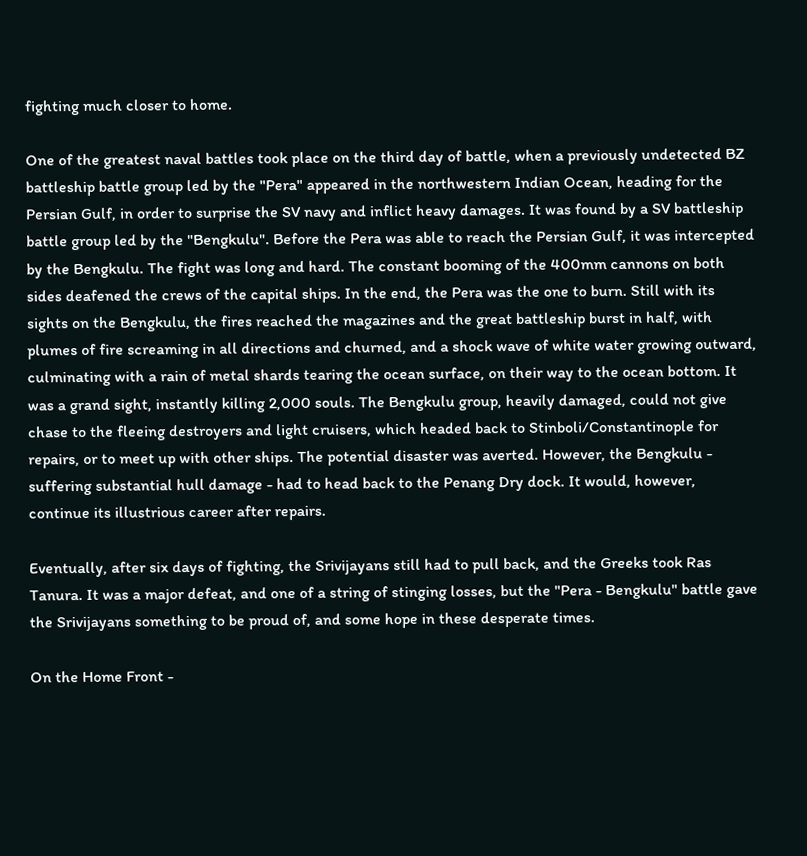fighting much closer to home.

One of the greatest naval battles took place on the third day of battle, when a previously undetected BZ battleship battle group led by the "Pera" appeared in the northwestern Indian Ocean, heading for the Persian Gulf, in order to surprise the SV navy and inflict heavy damages. It was found by a SV battleship battle group led by the "Bengkulu". Before the Pera was able to reach the Persian Gulf, it was intercepted by the Bengkulu. The fight was long and hard. The constant booming of the 400mm cannons on both sides deafened the crews of the capital ships. In the end, the Pera was the one to burn. Still with its sights on the Bengkulu, the fires reached the magazines and the great battleship burst in half, with plumes of fire screaming in all directions and churned, and a shock wave of white water growing outward, culminating with a rain of metal shards tearing the ocean surface, on their way to the ocean bottom. It was a grand sight, instantly killing 2,000 souls. The Bengkulu group, heavily damaged, could not give chase to the fleeing destroyers and light cruisers, which headed back to Stinboli/Constantinople for repairs, or to meet up with other ships. The potential disaster was averted. However, the Bengkulu - suffering substantial hull damage - had to head back to the Penang Dry dock. It would, however, continue its illustrious career after repairs.

Eventually, after six days of fighting, the Srivijayans still had to pull back, and the Greeks took Ras Tanura. It was a major defeat, and one of a string of stinging losses, but the "Pera - Bengkulu" battle gave the Srivijayans something to be proud of, and some hope in these desperate times.

On the Home Front -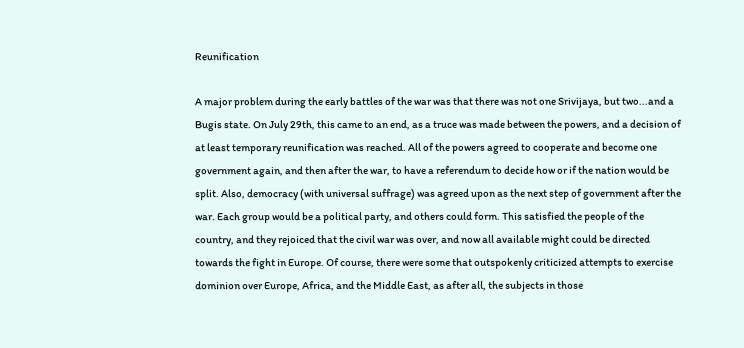Reunification

A major problem during the early battles of the war was that there was not one Srivijaya, but two...and a Bugis state. On July 29th, this came to an end, as a truce was made between the powers, and a decision of at least temporary reunification was reached. All of the powers agreed to cooperate and become one government again, and then after the war, to have a referendum to decide how or if the nation would be split. Also, democracy (with universal suffrage) was agreed upon as the next step of government after the war. Each group would be a political party, and others could form. This satisfied the people of the country, and they rejoiced that the civil war was over, and now all available might could be directed towards the fight in Europe. Of course, there were some that outspokenly criticized attempts to exercise dominion over Europe, Africa, and the Middle East, as after all, the subjects in those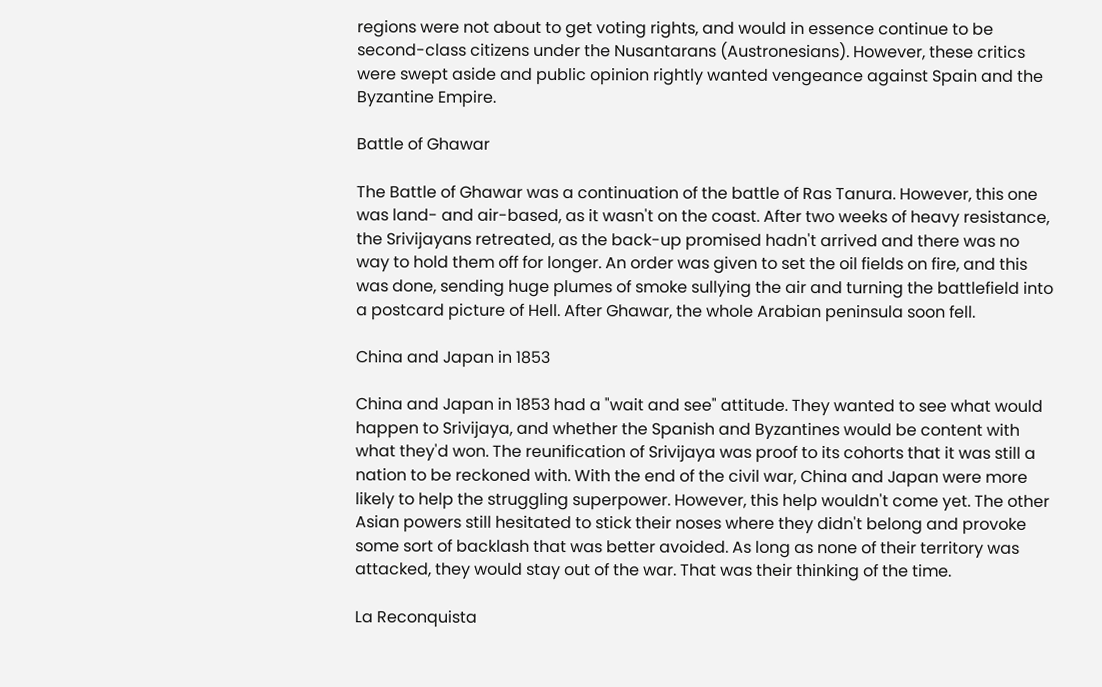regions were not about to get voting rights, and would in essence continue to be second-class citizens under the Nusantarans (Austronesians). However, these critics were swept aside and public opinion rightly wanted vengeance against Spain and the Byzantine Empire.

Battle of Ghawar

The Battle of Ghawar was a continuation of the battle of Ras Tanura. However, this one was land- and air-based, as it wasn't on the coast. After two weeks of heavy resistance, the Srivijayans retreated, as the back-up promised hadn't arrived and there was no way to hold them off for longer. An order was given to set the oil fields on fire, and this was done, sending huge plumes of smoke sullying the air and turning the battlefield into a postcard picture of Hell. After Ghawar, the whole Arabian peninsula soon fell.

China and Japan in 1853

China and Japan in 1853 had a "wait and see" attitude. They wanted to see what would happen to Srivijaya, and whether the Spanish and Byzantines would be content with what they'd won. The reunification of Srivijaya was proof to its cohorts that it was still a nation to be reckoned with. With the end of the civil war, China and Japan were more likely to help the struggling superpower. However, this help wouldn't come yet. The other Asian powers still hesitated to stick their noses where they didn't belong and provoke some sort of backlash that was better avoided. As long as none of their territory was attacked, they would stay out of the war. That was their thinking of the time.

La Reconquista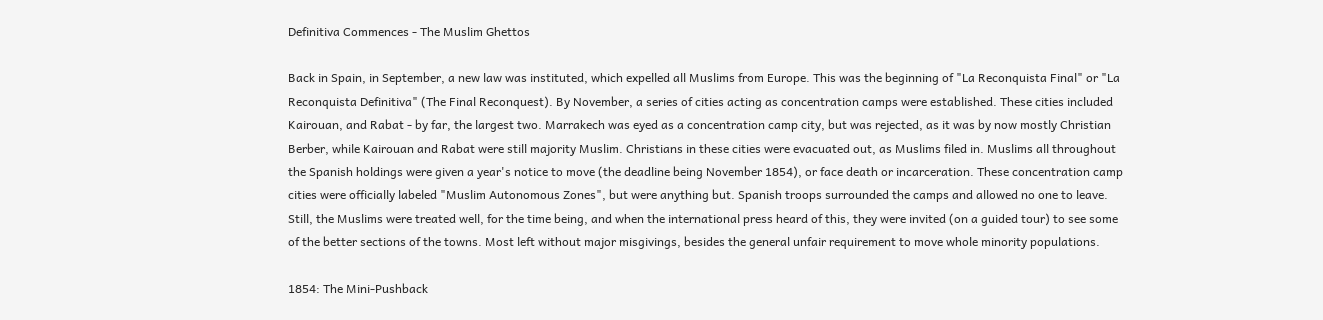Definitiva Commences - The Muslim Ghettos

Back in Spain, in September, a new law was instituted, which expelled all Muslims from Europe. This was the beginning of "La Reconquista Final" or "La Reconquista Definitiva" (The Final Reconquest). By November, a series of cities acting as concentration camps were established. These cities included Kairouan, and Rabat - by far, the largest two. Marrakech was eyed as a concentration camp city, but was rejected, as it was by now mostly Christian Berber, while Kairouan and Rabat were still majority Muslim. Christians in these cities were evacuated out, as Muslims filed in. Muslims all throughout the Spanish holdings were given a year's notice to move (the deadline being November 1854), or face death or incarceration. These concentration camp cities were officially labeled "Muslim Autonomous Zones", but were anything but. Spanish troops surrounded the camps and allowed no one to leave. Still, the Muslims were treated well, for the time being, and when the international press heard of this, they were invited (on a guided tour) to see some of the better sections of the towns. Most left without major misgivings, besides the general unfair requirement to move whole minority populations.

1854: The Mini-Pushback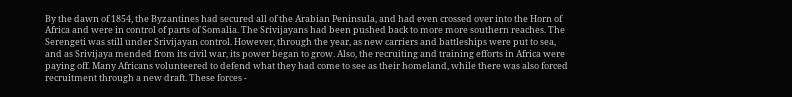By the dawn of 1854, the Byzantines had secured all of the Arabian Peninsula, and had even crossed over into the Horn of Africa and were in control of parts of Somalia. The Srivijayans had been pushed back to more more southern reaches. The Serengeti was still under Srivijayan control. However, through the year, as new carriers and battleships were put to sea, and as Srivijaya mended from its civil war, its power began to grow. Also, the recruiting and training efforts in Africa were paying off. Many Africans volunteered to defend what they had come to see as their homeland, while there was also forced recruitment through a new draft. These forces -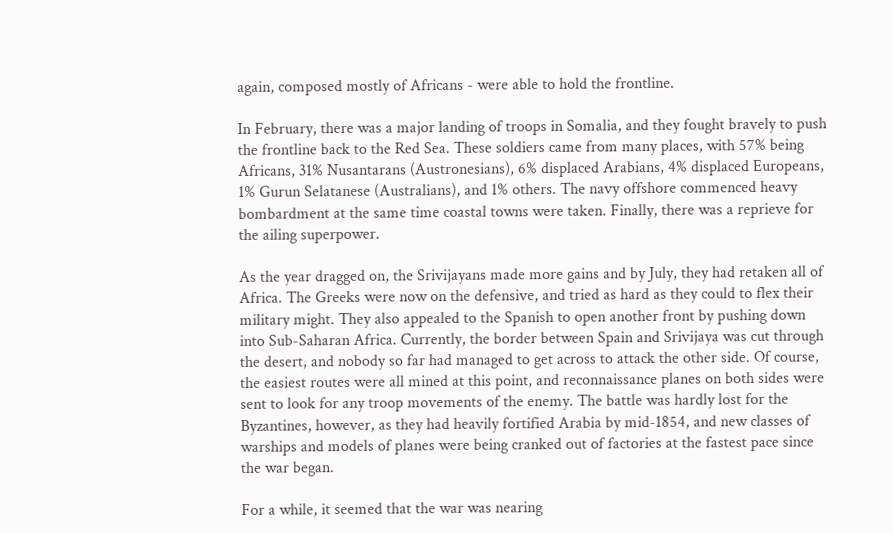again, composed mostly of Africans - were able to hold the frontline.

In February, there was a major landing of troops in Somalia, and they fought bravely to push the frontline back to the Red Sea. These soldiers came from many places, with 57% being Africans, 31% Nusantarans (Austronesians), 6% displaced Arabians, 4% displaced Europeans, 1% Gurun Selatanese (Australians), and 1% others. The navy offshore commenced heavy bombardment at the same time coastal towns were taken. Finally, there was a reprieve for the ailing superpower.

As the year dragged on, the Srivijayans made more gains and by July, they had retaken all of Africa. The Greeks were now on the defensive, and tried as hard as they could to flex their military might. They also appealed to the Spanish to open another front by pushing down into Sub-Saharan Africa. Currently, the border between Spain and Srivijaya was cut through the desert, and nobody so far had managed to get across to attack the other side. Of course, the easiest routes were all mined at this point, and reconnaissance planes on both sides were sent to look for any troop movements of the enemy. The battle was hardly lost for the Byzantines, however, as they had heavily fortified Arabia by mid-1854, and new classes of warships and models of planes were being cranked out of factories at the fastest pace since the war began.

For a while, it seemed that the war was nearing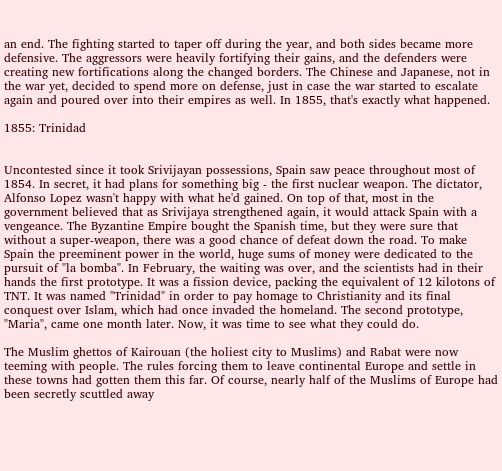an end. The fighting started to taper off during the year, and both sides became more defensive. The aggressors were heavily fortifying their gains, and the defenders were creating new fortifications along the changed borders. The Chinese and Japanese, not in the war yet, decided to spend more on defense, just in case the war started to escalate again and poured over into their empires as well. In 1855, that's exactly what happened.

1855: Trinidad


Uncontested since it took Srivijayan possessions, Spain saw peace throughout most of 1854. In secret, it had plans for something big - the first nuclear weapon. The dictator, Alfonso Lopez wasn't happy with what he'd gained. On top of that, most in the government believed that as Srivijaya strengthened again, it would attack Spain with a vengeance. The Byzantine Empire bought the Spanish time, but they were sure that without a super-weapon, there was a good chance of defeat down the road. To make Spain the preeminent power in the world, huge sums of money were dedicated to the pursuit of "la bomba". In February, the waiting was over, and the scientists had in their hands the first prototype. It was a fission device, packing the equivalent of 12 kilotons of TNT. It was named "Trinidad" in order to pay homage to Christianity and its final conquest over Islam, which had once invaded the homeland. The second prototype, "Maria", came one month later. Now, it was time to see what they could do.

The Muslim ghettos of Kairouan (the holiest city to Muslims) and Rabat were now teeming with people. The rules forcing them to leave continental Europe and settle in these towns had gotten them this far. Of course, nearly half of the Muslims of Europe had been secretly scuttled away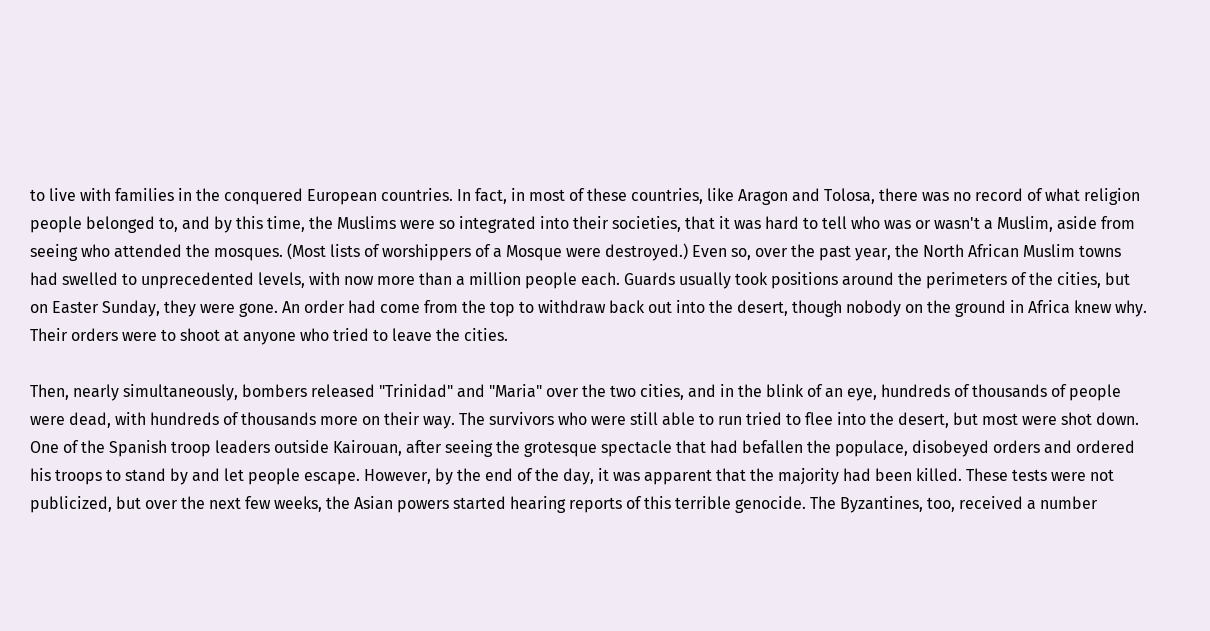to live with families in the conquered European countries. In fact, in most of these countries, like Aragon and Tolosa, there was no record of what religion people belonged to, and by this time, the Muslims were so integrated into their societies, that it was hard to tell who was or wasn't a Muslim, aside from seeing who attended the mosques. (Most lists of worshippers of a Mosque were destroyed.) Even so, over the past year, the North African Muslim towns had swelled to unprecedented levels, with now more than a million people each. Guards usually took positions around the perimeters of the cities, but on Easter Sunday, they were gone. An order had come from the top to withdraw back out into the desert, though nobody on the ground in Africa knew why. Their orders were to shoot at anyone who tried to leave the cities.

Then, nearly simultaneously, bombers released "Trinidad" and "Maria" over the two cities, and in the blink of an eye, hundreds of thousands of people were dead, with hundreds of thousands more on their way. The survivors who were still able to run tried to flee into the desert, but most were shot down. One of the Spanish troop leaders outside Kairouan, after seeing the grotesque spectacle that had befallen the populace, disobeyed orders and ordered his troops to stand by and let people escape. However, by the end of the day, it was apparent that the majority had been killed. These tests were not publicized, but over the next few weeks, the Asian powers started hearing reports of this terrible genocide. The Byzantines, too, received a number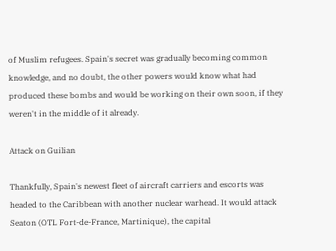of Muslim refugees. Spain's secret was gradually becoming common knowledge, and no doubt, the other powers would know what had produced these bombs and would be working on their own soon, if they weren't in the middle of it already.

Attack on Guilian

Thankfully, Spain's newest fleet of aircraft carriers and escorts was headed to the Caribbean with another nuclear warhead. It would attack Seaton (OTL Fort-de-France, Martinique), the capital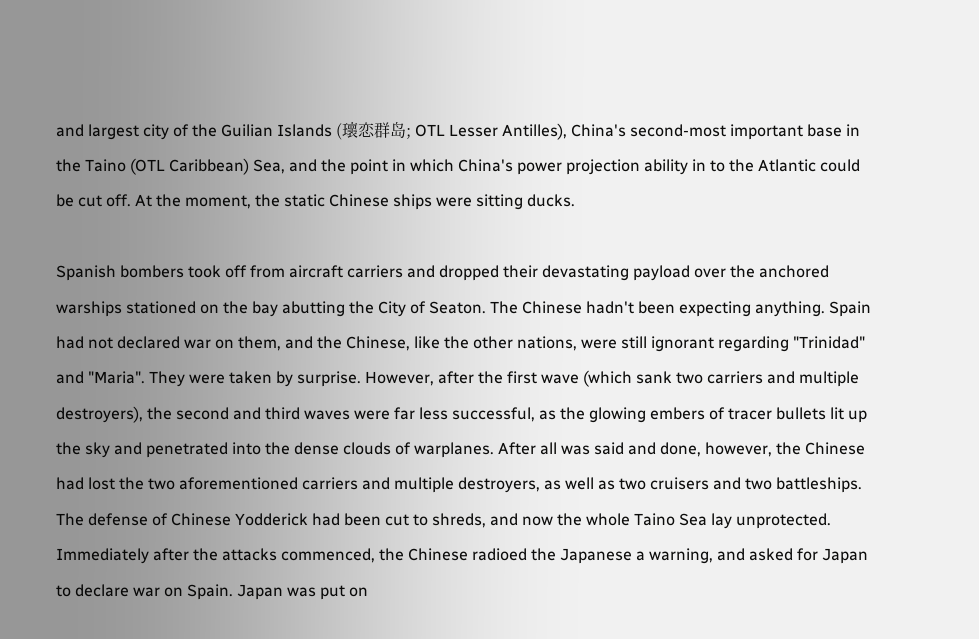and largest city of the Guilian Islands (瓌恋群岛; OTL Lesser Antilles), China's second-most important base in the Taino (OTL Caribbean) Sea, and the point in which China's power projection ability in to the Atlantic could be cut off. At the moment, the static Chinese ships were sitting ducks.

Spanish bombers took off from aircraft carriers and dropped their devastating payload over the anchored warships stationed on the bay abutting the City of Seaton. The Chinese hadn't been expecting anything. Spain had not declared war on them, and the Chinese, like the other nations, were still ignorant regarding "Trinidad" and "Maria". They were taken by surprise. However, after the first wave (which sank two carriers and multiple destroyers), the second and third waves were far less successful, as the glowing embers of tracer bullets lit up the sky and penetrated into the dense clouds of warplanes. After all was said and done, however, the Chinese had lost the two aforementioned carriers and multiple destroyers, as well as two cruisers and two battleships. The defense of Chinese Yodderick had been cut to shreds, and now the whole Taino Sea lay unprotected. Immediately after the attacks commenced, the Chinese radioed the Japanese a warning, and asked for Japan to declare war on Spain. Japan was put on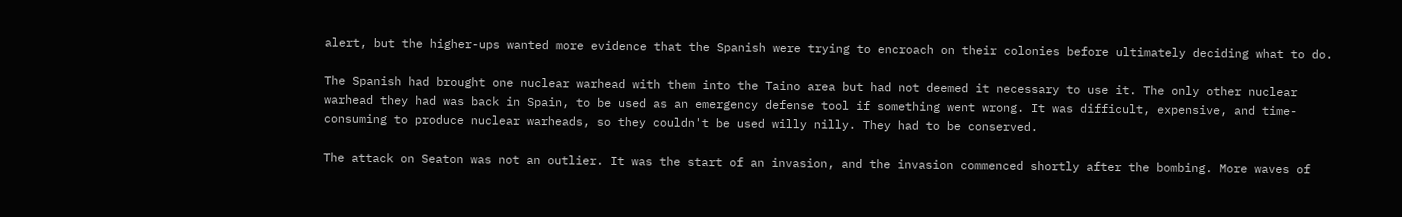alert, but the higher-ups wanted more evidence that the Spanish were trying to encroach on their colonies before ultimately deciding what to do.

The Spanish had brought one nuclear warhead with them into the Taino area but had not deemed it necessary to use it. The only other nuclear warhead they had was back in Spain, to be used as an emergency defense tool if something went wrong. It was difficult, expensive, and time-consuming to produce nuclear warheads, so they couldn't be used willy nilly. They had to be conserved.

The attack on Seaton was not an outlier. It was the start of an invasion, and the invasion commenced shortly after the bombing. More waves of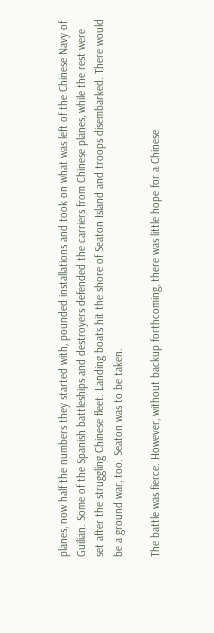planes, now half the numbers they started with, pounded installations and took on what was left of the Chinese Navy of Guilian. Some of the Spanish battleships and destroyers defended the carriers from Chinese planes, while the rest were set after the struggling Chinese fleet. Landing boats hit the shore of Seaton Island and troops disembarked. There would be a ground war, too. Seaton was to be taken.

The battle was fierce. However, without backup forthcoming, there was little hope for a Chinese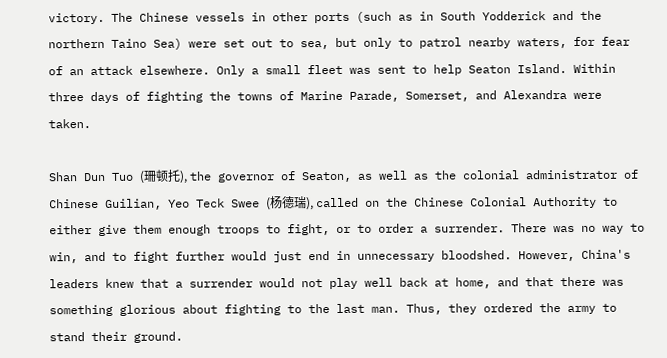victory. The Chinese vessels in other ports (such as in South Yodderick and the northern Taino Sea) were set out to sea, but only to patrol nearby waters, for fear of an attack elsewhere. Only a small fleet was sent to help Seaton Island. Within three days of fighting the towns of Marine Parade, Somerset, and Alexandra were taken.

Shan Dun Tuo (珊顿托), the governor of Seaton, as well as the colonial administrator of Chinese Guilian, Yeo Teck Swee (杨德瑞), called on the Chinese Colonial Authority to either give them enough troops to fight, or to order a surrender. There was no way to win, and to fight further would just end in unnecessary bloodshed. However, China's leaders knew that a surrender would not play well back at home, and that there was something glorious about fighting to the last man. Thus, they ordered the army to stand their ground.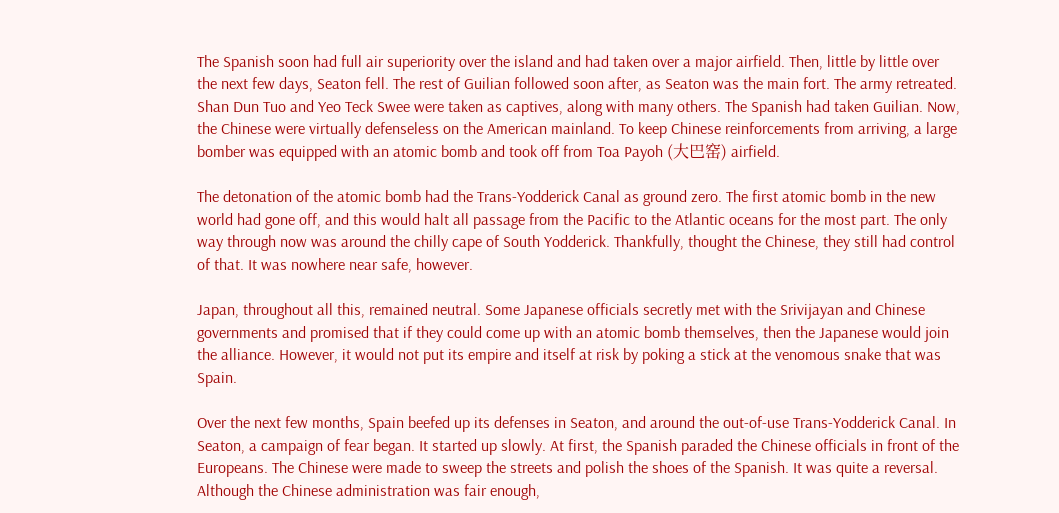The Spanish soon had full air superiority over the island and had taken over a major airfield. Then, little by little over the next few days, Seaton fell. The rest of Guilian followed soon after, as Seaton was the main fort. The army retreated. Shan Dun Tuo and Yeo Teck Swee were taken as captives, along with many others. The Spanish had taken Guilian. Now, the Chinese were virtually defenseless on the American mainland. To keep Chinese reinforcements from arriving, a large bomber was equipped with an atomic bomb and took off from Toa Payoh (大巴窑) airfield.

The detonation of the atomic bomb had the Trans-Yodderick Canal as ground zero. The first atomic bomb in the new world had gone off, and this would halt all passage from the Pacific to the Atlantic oceans for the most part. The only way through now was around the chilly cape of South Yodderick. Thankfully, thought the Chinese, they still had control of that. It was nowhere near safe, however.

Japan, throughout all this, remained neutral. Some Japanese officials secretly met with the Srivijayan and Chinese governments and promised that if they could come up with an atomic bomb themselves, then the Japanese would join the alliance. However, it would not put its empire and itself at risk by poking a stick at the venomous snake that was Spain.

Over the next few months, Spain beefed up its defenses in Seaton, and around the out-of-use Trans-Yodderick Canal. In Seaton, a campaign of fear began. It started up slowly. At first, the Spanish paraded the Chinese officials in front of the Europeans. The Chinese were made to sweep the streets and polish the shoes of the Spanish. It was quite a reversal. Although the Chinese administration was fair enough,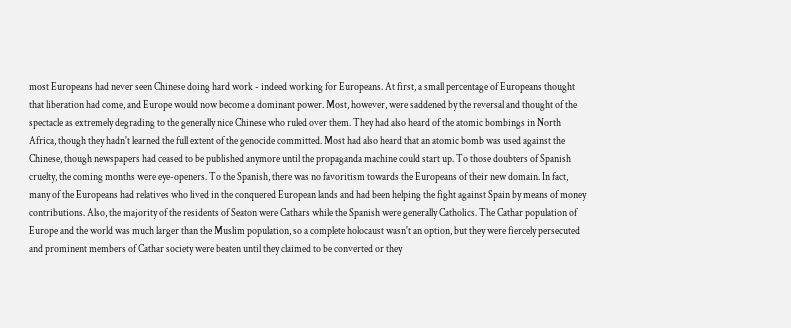most Europeans had never seen Chinese doing hard work - indeed working for Europeans. At first, a small percentage of Europeans thought that liberation had come, and Europe would now become a dominant power. Most, however, were saddened by the reversal and thought of the spectacle as extremely degrading to the generally nice Chinese who ruled over them. They had also heard of the atomic bombings in North Africa, though they hadn't learned the full extent of the genocide committed. Most had also heard that an atomic bomb was used against the Chinese, though newspapers had ceased to be published anymore until the propaganda machine could start up. To those doubters of Spanish cruelty, the coming months were eye-openers. To the Spanish, there was no favoritism towards the Europeans of their new domain. In fact, many of the Europeans had relatives who lived in the conquered European lands and had been helping the fight against Spain by means of money contributions. Also, the majority of the residents of Seaton were Cathars while the Spanish were generally Catholics. The Cathar population of Europe and the world was much larger than the Muslim population, so a complete holocaust wasn't an option, but they were fiercely persecuted and prominent members of Cathar society were beaten until they claimed to be converted or they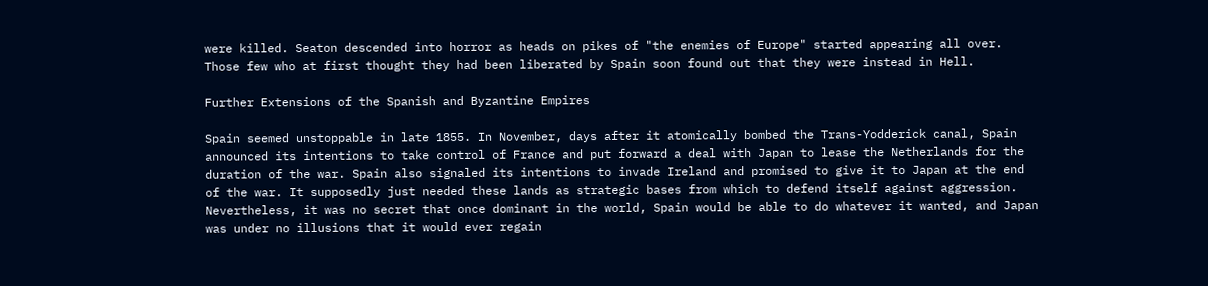were killed. Seaton descended into horror as heads on pikes of "the enemies of Europe" started appearing all over. Those few who at first thought they had been liberated by Spain soon found out that they were instead in Hell.

Further Extensions of the Spanish and Byzantine Empires

Spain seemed unstoppable in late 1855. In November, days after it atomically bombed the Trans-Yodderick canal, Spain announced its intentions to take control of France and put forward a deal with Japan to lease the Netherlands for the duration of the war. Spain also signaled its intentions to invade Ireland and promised to give it to Japan at the end of the war. It supposedly just needed these lands as strategic bases from which to defend itself against aggression. Nevertheless, it was no secret that once dominant in the world, Spain would be able to do whatever it wanted, and Japan was under no illusions that it would ever regain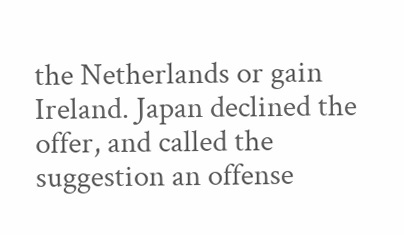the Netherlands or gain Ireland. Japan declined the offer, and called the suggestion an offense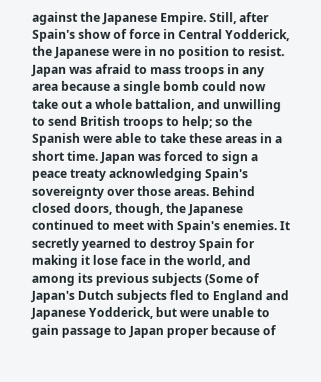against the Japanese Empire. Still, after Spain's show of force in Central Yodderick, the Japanese were in no position to resist. Japan was afraid to mass troops in any area because a single bomb could now take out a whole battalion, and unwilling to send British troops to help; so the Spanish were able to take these areas in a short time. Japan was forced to sign a peace treaty acknowledging Spain's sovereignty over those areas. Behind closed doors, though, the Japanese continued to meet with Spain's enemies. It secretly yearned to destroy Spain for making it lose face in the world, and among its previous subjects (Some of Japan's Dutch subjects fled to England and Japanese Yodderick, but were unable to gain passage to Japan proper because of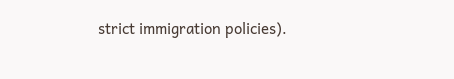strict immigration policies).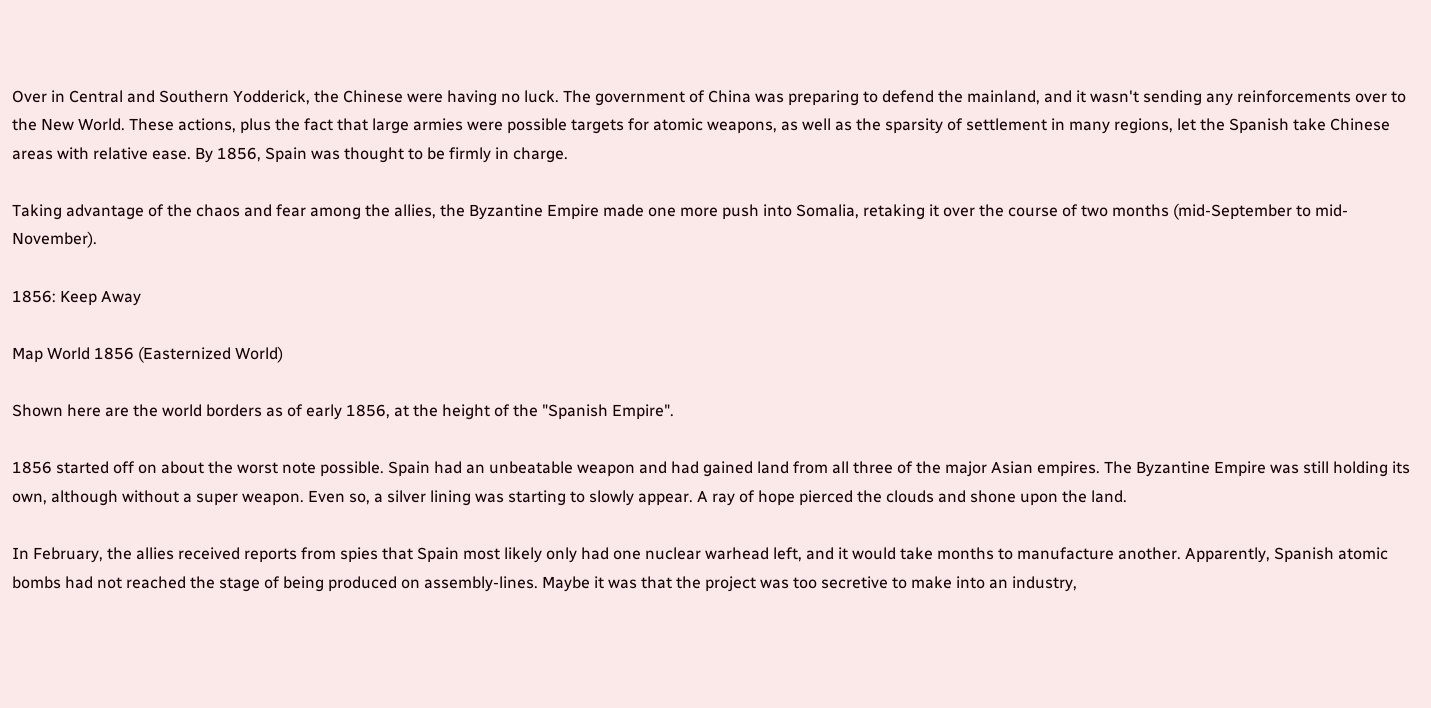Over in Central and Southern Yodderick, the Chinese were having no luck. The government of China was preparing to defend the mainland, and it wasn't sending any reinforcements over to the New World. These actions, plus the fact that large armies were possible targets for atomic weapons, as well as the sparsity of settlement in many regions, let the Spanish take Chinese areas with relative ease. By 1856, Spain was thought to be firmly in charge.

Taking advantage of the chaos and fear among the allies, the Byzantine Empire made one more push into Somalia, retaking it over the course of two months (mid-September to mid-November).

1856: Keep Away

Map World 1856 (Easternized World)

Shown here are the world borders as of early 1856, at the height of the "Spanish Empire".

1856 started off on about the worst note possible. Spain had an unbeatable weapon and had gained land from all three of the major Asian empires. The Byzantine Empire was still holding its own, although without a super weapon. Even so, a silver lining was starting to slowly appear. A ray of hope pierced the clouds and shone upon the land.

In February, the allies received reports from spies that Spain most likely only had one nuclear warhead left, and it would take months to manufacture another. Apparently, Spanish atomic bombs had not reached the stage of being produced on assembly-lines. Maybe it was that the project was too secretive to make into an industry,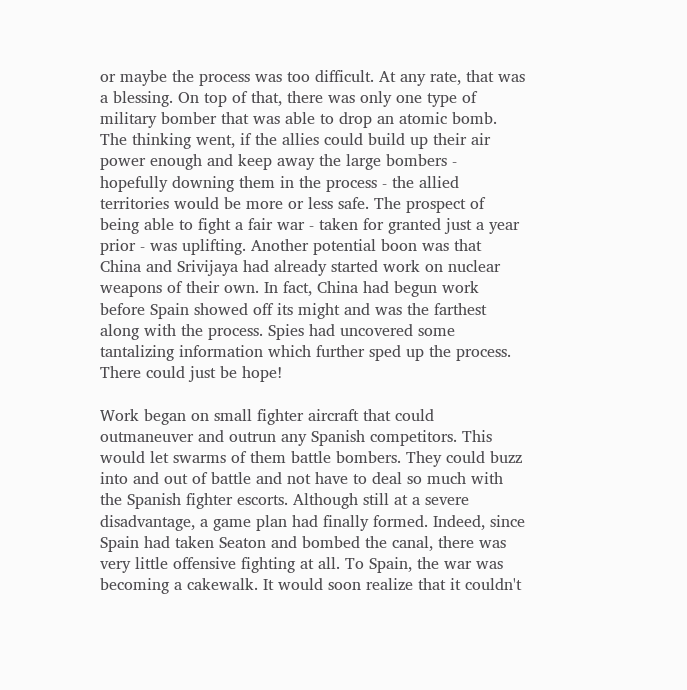or maybe the process was too difficult. At any rate, that was a blessing. On top of that, there was only one type of military bomber that was able to drop an atomic bomb. The thinking went, if the allies could build up their air power enough and keep away the large bombers - hopefully downing them in the process - the allied territories would be more or less safe. The prospect of being able to fight a fair war - taken for granted just a year prior - was uplifting. Another potential boon was that China and Srivijaya had already started work on nuclear weapons of their own. In fact, China had begun work before Spain showed off its might and was the farthest along with the process. Spies had uncovered some tantalizing information which further sped up the process. There could just be hope!

Work began on small fighter aircraft that could outmaneuver and outrun any Spanish competitors. This would let swarms of them battle bombers. They could buzz into and out of battle and not have to deal so much with the Spanish fighter escorts. Although still at a severe disadvantage, a game plan had finally formed. Indeed, since Spain had taken Seaton and bombed the canal, there was very little offensive fighting at all. To Spain, the war was becoming a cakewalk. It would soon realize that it couldn't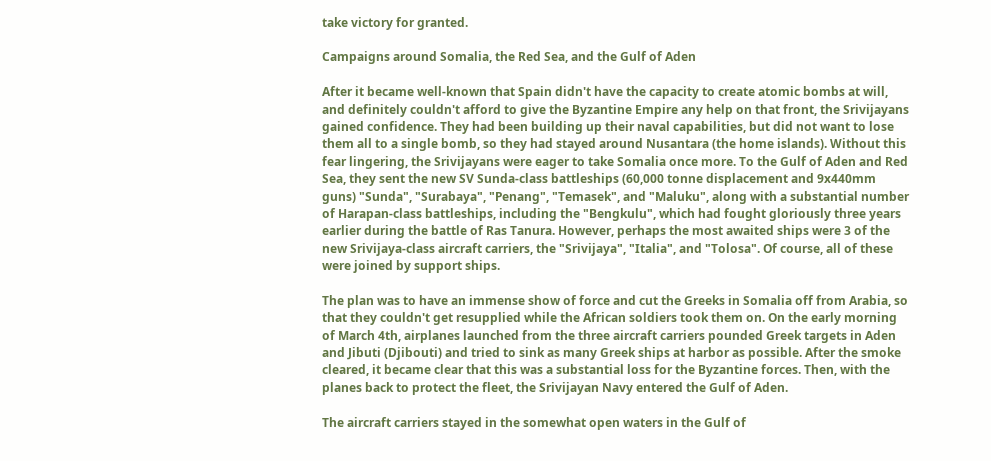take victory for granted.

Campaigns around Somalia, the Red Sea, and the Gulf of Aden

After it became well-known that Spain didn't have the capacity to create atomic bombs at will, and definitely couldn't afford to give the Byzantine Empire any help on that front, the Srivijayans gained confidence. They had been building up their naval capabilities, but did not want to lose them all to a single bomb, so they had stayed around Nusantara (the home islands). Without this fear lingering, the Srivijayans were eager to take Somalia once more. To the Gulf of Aden and Red Sea, they sent the new SV Sunda-class battleships (60,000 tonne displacement and 9x440mm guns) "Sunda", "Surabaya", "Penang", "Temasek", and "Maluku", along with a substantial number of Harapan-class battleships, including the "Bengkulu", which had fought gloriously three years earlier during the battle of Ras Tanura. However, perhaps the most awaited ships were 3 of the new Srivijaya-class aircraft carriers, the "Srivijaya", "Italia", and "Tolosa". Of course, all of these were joined by support ships.

The plan was to have an immense show of force and cut the Greeks in Somalia off from Arabia, so that they couldn't get resupplied while the African soldiers took them on. On the early morning of March 4th, airplanes launched from the three aircraft carriers pounded Greek targets in Aden and Jibuti (Djibouti) and tried to sink as many Greek ships at harbor as possible. After the smoke cleared, it became clear that this was a substantial loss for the Byzantine forces. Then, with the planes back to protect the fleet, the Srivijayan Navy entered the Gulf of Aden.

The aircraft carriers stayed in the somewhat open waters in the Gulf of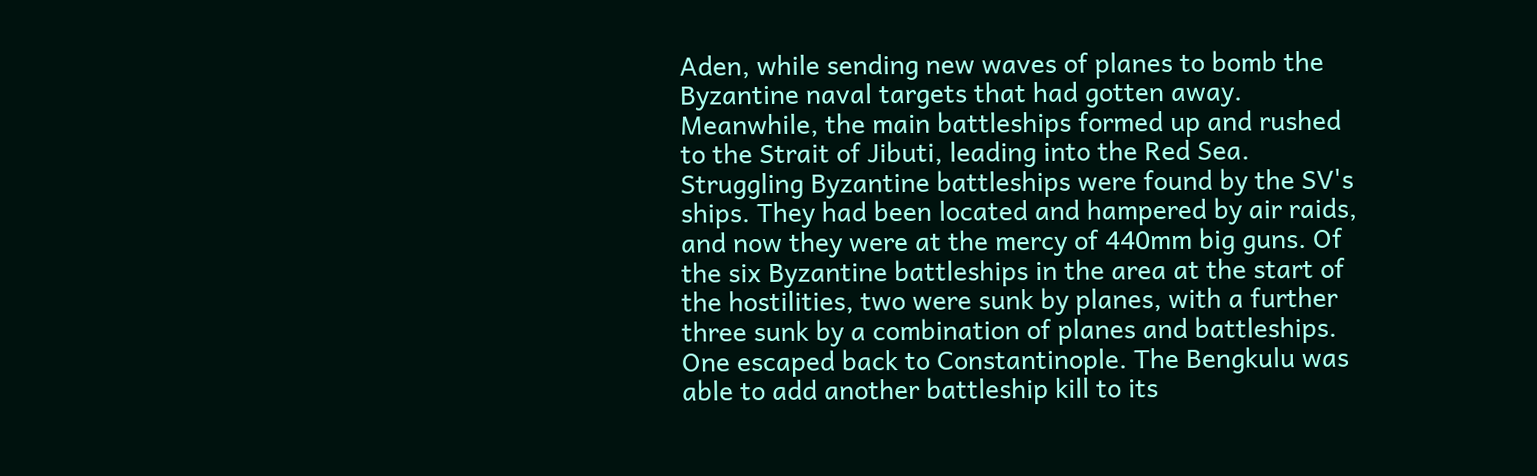Aden, while sending new waves of planes to bomb the Byzantine naval targets that had gotten away. Meanwhile, the main battleships formed up and rushed to the Strait of Jibuti, leading into the Red Sea. Struggling Byzantine battleships were found by the SV's ships. They had been located and hampered by air raids, and now they were at the mercy of 440mm big guns. Of the six Byzantine battleships in the area at the start of the hostilities, two were sunk by planes, with a further three sunk by a combination of planes and battleships. One escaped back to Constantinople. The Bengkulu was able to add another battleship kill to its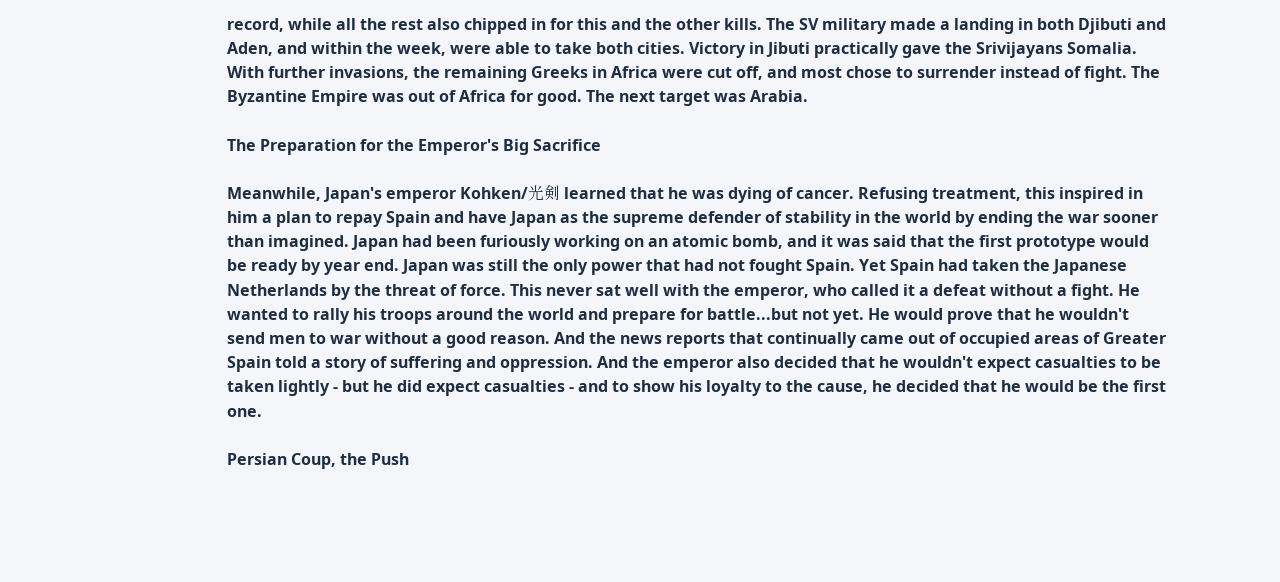record, while all the rest also chipped in for this and the other kills. The SV military made a landing in both Djibuti and Aden, and within the week, were able to take both cities. Victory in Jibuti practically gave the Srivijayans Somalia. With further invasions, the remaining Greeks in Africa were cut off, and most chose to surrender instead of fight. The Byzantine Empire was out of Africa for good. The next target was Arabia.

The Preparation for the Emperor's Big Sacrifice

Meanwhile, Japan's emperor Kohken/光剣 learned that he was dying of cancer. Refusing treatment, this inspired in him a plan to repay Spain and have Japan as the supreme defender of stability in the world by ending the war sooner than imagined. Japan had been furiously working on an atomic bomb, and it was said that the first prototype would be ready by year end. Japan was still the only power that had not fought Spain. Yet Spain had taken the Japanese Netherlands by the threat of force. This never sat well with the emperor, who called it a defeat without a fight. He wanted to rally his troops around the world and prepare for battle...but not yet. He would prove that he wouldn't send men to war without a good reason. And the news reports that continually came out of occupied areas of Greater Spain told a story of suffering and oppression. And the emperor also decided that he wouldn't expect casualties to be taken lightly - but he did expect casualties - and to show his loyalty to the cause, he decided that he would be the first one.

Persian Coup, the Push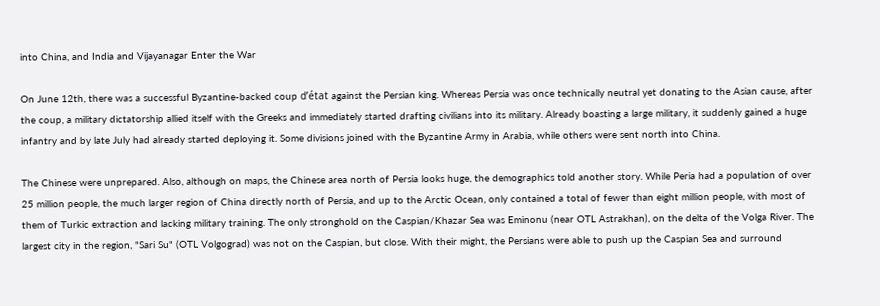into China, and India and Vijayanagar Enter the War

On June 12th, there was a successful Byzantine-backed coup d’état against the Persian king. Whereas Persia was once technically neutral yet donating to the Asian cause, after the coup, a military dictatorship allied itself with the Greeks and immediately started drafting civilians into its military. Already boasting a large military, it suddenly gained a huge infantry and by late July had already started deploying it. Some divisions joined with the Byzantine Army in Arabia, while others were sent north into China.

The Chinese were unprepared. Also, although on maps, the Chinese area north of Persia looks huge, the demographics told another story. While Peria had a population of over 25 million people, the much larger region of China directly north of Persia, and up to the Arctic Ocean, only contained a total of fewer than eight million people, with most of them of Turkic extraction and lacking military training. The only stronghold on the Caspian/Khazar Sea was Eminonu (near OTL Astrakhan), on the delta of the Volga River. The largest city in the region, "Sari Su" (OTL Volgograd) was not on the Caspian, but close. With their might, the Persians were able to push up the Caspian Sea and surround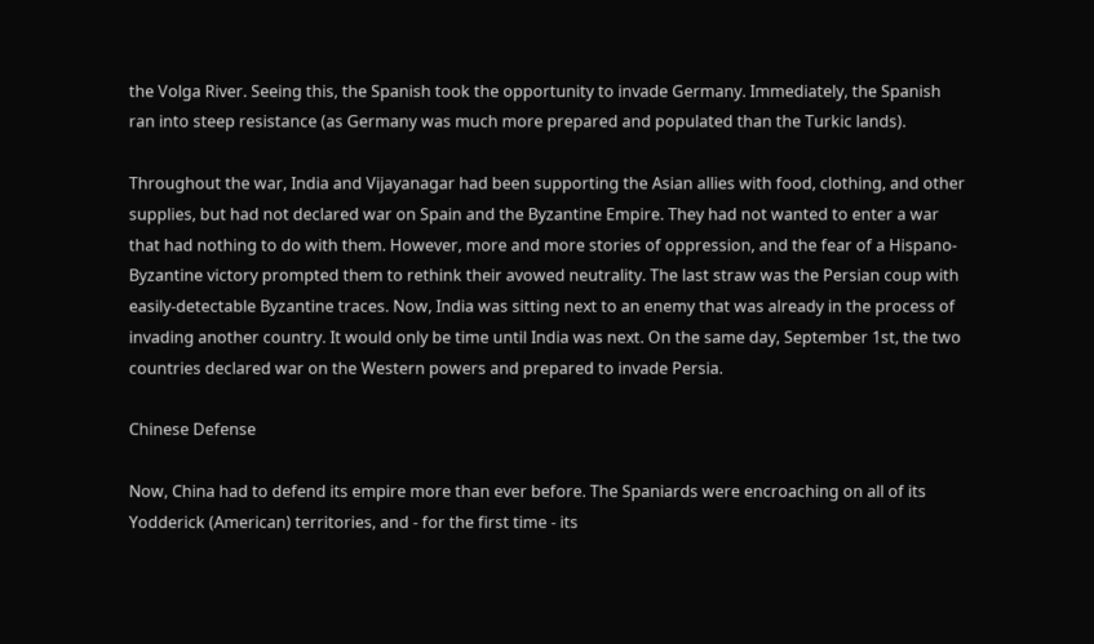the Volga River. Seeing this, the Spanish took the opportunity to invade Germany. Immediately, the Spanish ran into steep resistance (as Germany was much more prepared and populated than the Turkic lands).

Throughout the war, India and Vijayanagar had been supporting the Asian allies with food, clothing, and other supplies, but had not declared war on Spain and the Byzantine Empire. They had not wanted to enter a war that had nothing to do with them. However, more and more stories of oppression, and the fear of a Hispano-Byzantine victory prompted them to rethink their avowed neutrality. The last straw was the Persian coup with easily-detectable Byzantine traces. Now, India was sitting next to an enemy that was already in the process of invading another country. It would only be time until India was next. On the same day, September 1st, the two countries declared war on the Western powers and prepared to invade Persia.

Chinese Defense

Now, China had to defend its empire more than ever before. The Spaniards were encroaching on all of its Yodderick (American) territories, and - for the first time - its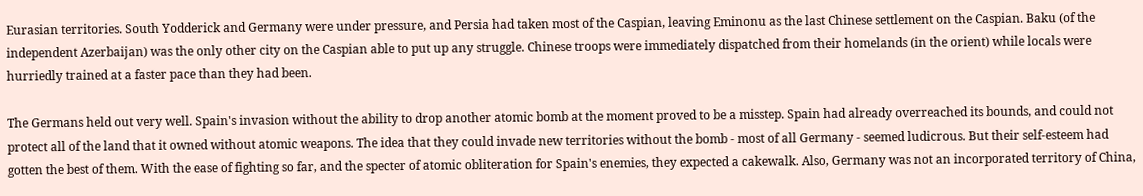Eurasian territories. South Yodderick and Germany were under pressure, and Persia had taken most of the Caspian, leaving Eminonu as the last Chinese settlement on the Caspian. Baku (of the independent Azerbaijan) was the only other city on the Caspian able to put up any struggle. Chinese troops were immediately dispatched from their homelands (in the orient) while locals were hurriedly trained at a faster pace than they had been.

The Germans held out very well. Spain's invasion without the ability to drop another atomic bomb at the moment proved to be a misstep. Spain had already overreached its bounds, and could not protect all of the land that it owned without atomic weapons. The idea that they could invade new territories without the bomb - most of all Germany - seemed ludicrous. But their self-esteem had gotten the best of them. With the ease of fighting so far, and the specter of atomic obliteration for Spain's enemies, they expected a cakewalk. Also, Germany was not an incorporated territory of China,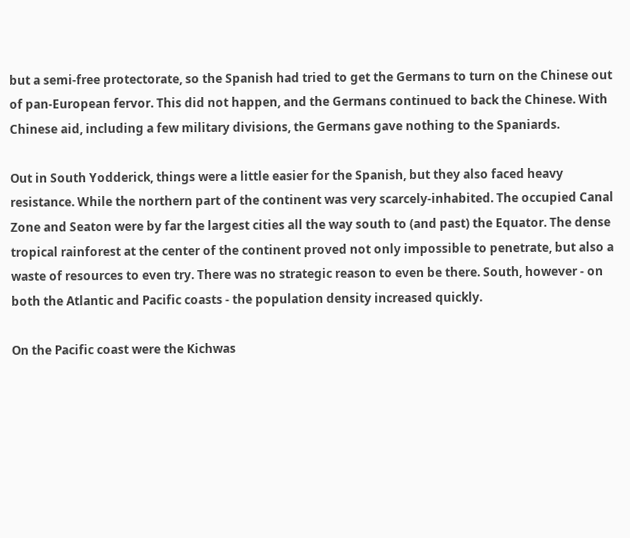but a semi-free protectorate, so the Spanish had tried to get the Germans to turn on the Chinese out of pan-European fervor. This did not happen, and the Germans continued to back the Chinese. With Chinese aid, including a few military divisions, the Germans gave nothing to the Spaniards.

Out in South Yodderick, things were a little easier for the Spanish, but they also faced heavy resistance. While the northern part of the continent was very scarcely-inhabited. The occupied Canal Zone and Seaton were by far the largest cities all the way south to (and past) the Equator. The dense tropical rainforest at the center of the continent proved not only impossible to penetrate, but also a waste of resources to even try. There was no strategic reason to even be there. South, however - on both the Atlantic and Pacific coasts - the population density increased quickly.

On the Pacific coast were the Kichwas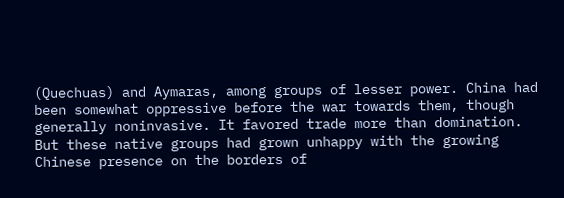(Quechuas) and Aymaras, among groups of lesser power. China had been somewhat oppressive before the war towards them, though generally noninvasive. It favored trade more than domination. But these native groups had grown unhappy with the growing Chinese presence on the borders of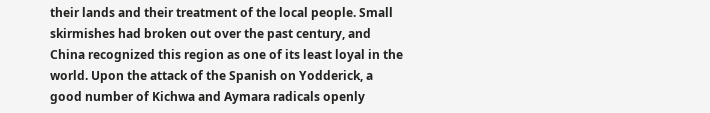their lands and their treatment of the local people. Small skirmishes had broken out over the past century, and China recognized this region as one of its least loyal in the world. Upon the attack of the Spanish on Yodderick, a good number of Kichwa and Aymara radicals openly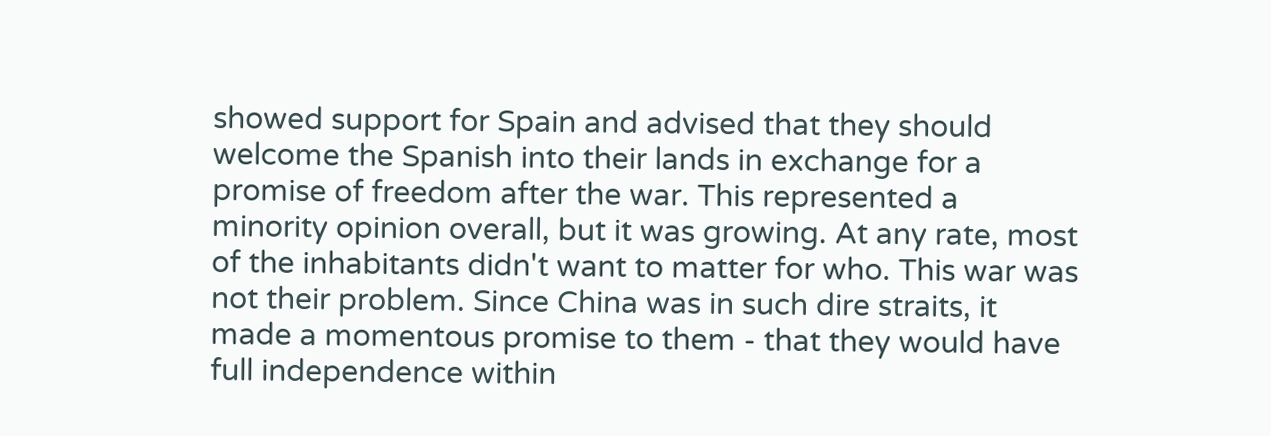showed support for Spain and advised that they should welcome the Spanish into their lands in exchange for a promise of freedom after the war. This represented a minority opinion overall, but it was growing. At any rate, most of the inhabitants didn't want to matter for who. This war was not their problem. Since China was in such dire straits, it made a momentous promise to them - that they would have full independence within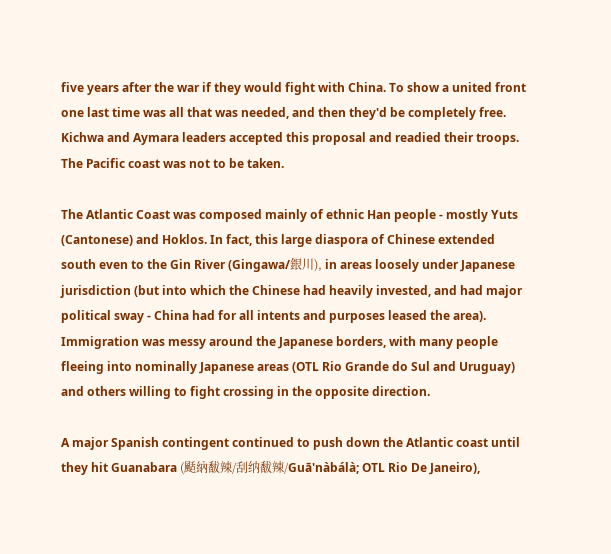five years after the war if they would fight with China. To show a united front one last time was all that was needed, and then they'd be completely free. Kichwa and Aymara leaders accepted this proposal and readied their troops. The Pacific coast was not to be taken.

The Atlantic Coast was composed mainly of ethnic Han people - mostly Yuts (Cantonese) and Hoklos. In fact, this large diaspora of Chinese extended south even to the Gin River (Gingawa/銀川), in areas loosely under Japanese jurisdiction (but into which the Chinese had heavily invested, and had major political sway - China had for all intents and purposes leased the area). Immigration was messy around the Japanese borders, with many people fleeing into nominally Japanese areas (OTL Rio Grande do Sul and Uruguay) and others willing to fight crossing in the opposite direction.

A major Spanish contingent continued to push down the Atlantic coast until they hit Guanabara (颳納馛辣/刮纳馛辣/Guā'nàbálà; OTL Rio De Janeiro),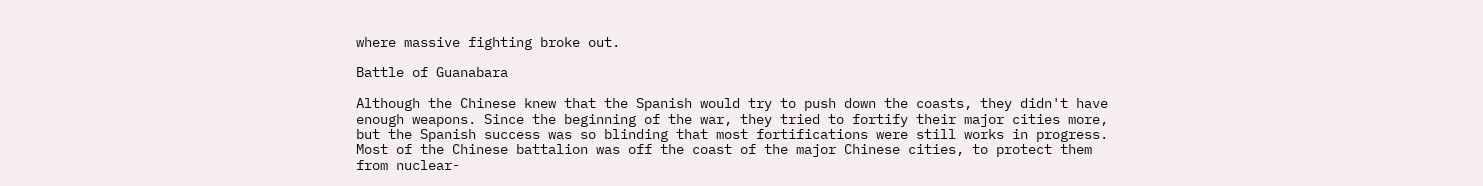where massive fighting broke out.

Battle of Guanabara

Although the Chinese knew that the Spanish would try to push down the coasts, they didn't have enough weapons. Since the beginning of the war, they tried to fortify their major cities more, but the Spanish success was so blinding that most fortifications were still works in progress. Most of the Chinese battalion was off the coast of the major Chinese cities, to protect them from nuclear-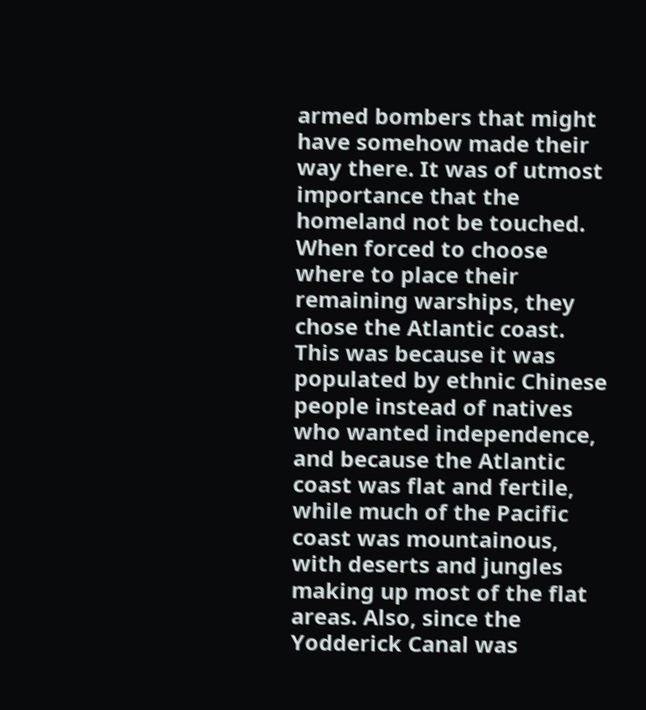armed bombers that might have somehow made their way there. It was of utmost importance that the homeland not be touched. When forced to choose where to place their remaining warships, they chose the Atlantic coast. This was because it was populated by ethnic Chinese people instead of natives who wanted independence, and because the Atlantic coast was flat and fertile, while much of the Pacific coast was mountainous, with deserts and jungles making up most of the flat areas. Also, since the Yodderick Canal was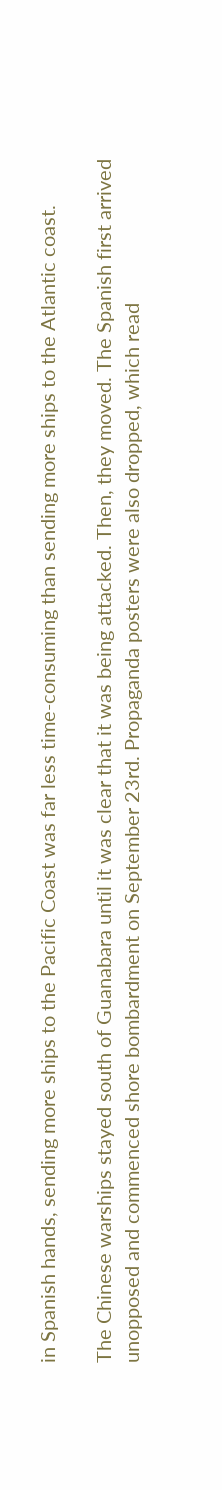in Spanish hands, sending more ships to the Pacific Coast was far less time-consuming than sending more ships to the Atlantic coast.

The Chinese warships stayed south of Guanabara until it was clear that it was being attacked. Then, they moved. The Spanish first arrived unopposed and commenced shore bombardment on September 23rd. Propaganda posters were also dropped, which read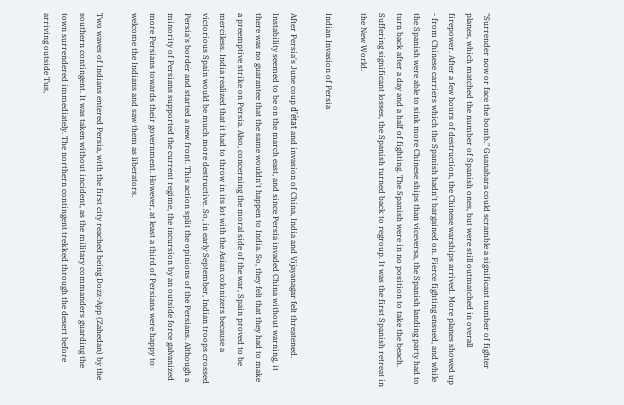"Surrender now or face the bomb." Guanabara could scramble a significant number of fighter planes, which matched the number of Spanish ones, but were still outmatched in overall firepower. After a few hours of destruction, the Chinese warships arrived. More planes showed up - from Chinese carriers which the Spanish hadn't bargained on. Fierce fighting ensued, and while the Spanish were able to sink more Chinese ships than viceversa, the Spanish landing party had to turn back after a day and a half of fighting. The Spanish were in no position to take the beach. Suffering significant losses, the Spanish turned back to regroup. It was the first Spanish retreat in the New World.

Indian Invasion of Persia

After Persia's June coup d’état and invasion of China, India and Vijayanagar felt threatened. Instability seemed to be on the march east, and since Persia invaded China without warning, it there was no guarantee that the same wouldn't happen to India. So, they felt that they had to make a preemptive strike on Persia. Also, concerning the moral side of the war, Spain proved to be merciless. India realized that it had to throw in its lot with the Asian colonizers because a victorious Spain would be much more destructive. So, in early September, Indian troops crossed Persia's border and started a new front. This action split the opinions of the Persians. Although a minority of Persians supported the current regime, the incursion by an outside force galvanized more Persians towards their government. However, at least a third of Persians were happy to welcome the Indians and saw them as liberators.

Two waves of Indians entered Persia, with the first city reached being Dozz-App (Zahedan) by the southern contingent. It was taken without incident, as the military commanders guarding the town surrendered immediately. The northern contingent trekked through the desert before arriving outside Tus,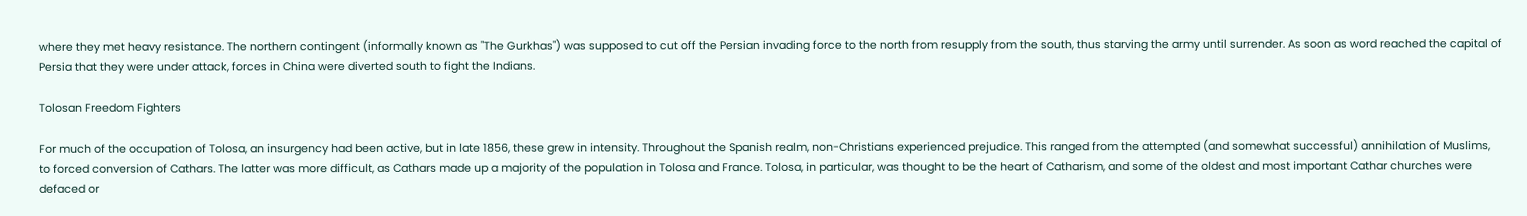where they met heavy resistance. The northern contingent (informally known as "The Gurkhas") was supposed to cut off the Persian invading force to the north from resupply from the south, thus starving the army until surrender. As soon as word reached the capital of Persia that they were under attack, forces in China were diverted south to fight the Indians.

Tolosan Freedom Fighters

For much of the occupation of Tolosa, an insurgency had been active, but in late 1856, these grew in intensity. Throughout the Spanish realm, non-Christians experienced prejudice. This ranged from the attempted (and somewhat successful) annihilation of Muslims, to forced conversion of Cathars. The latter was more difficult, as Cathars made up a majority of the population in Tolosa and France. Tolosa, in particular, was thought to be the heart of Catharism, and some of the oldest and most important Cathar churches were defaced or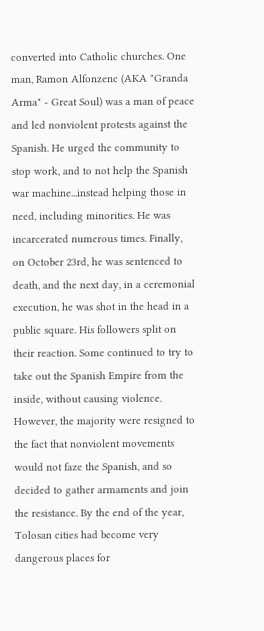converted into Catholic churches. One man, Ramon Alfonzenc (AKA "Granda Arma" - Great Soul) was a man of peace and led nonviolent protests against the Spanish. He urged the community to stop work, and to not help the Spanish war machine...instead helping those in need, including minorities. He was incarcerated numerous times. Finally, on October 23rd, he was sentenced to death, and the next day, in a ceremonial execution, he was shot in the head in a public square. His followers split on their reaction. Some continued to try to take out the Spanish Empire from the inside, without causing violence. However, the majority were resigned to the fact that nonviolent movements would not faze the Spanish, and so decided to gather armaments and join the resistance. By the end of the year, Tolosan cities had become very dangerous places for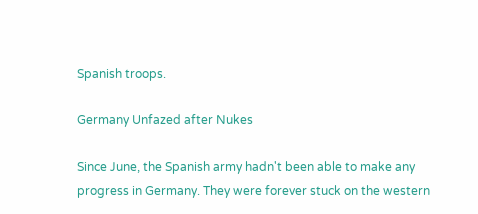Spanish troops.

Germany Unfazed after Nukes

Since June, the Spanish army hadn't been able to make any progress in Germany. They were forever stuck on the western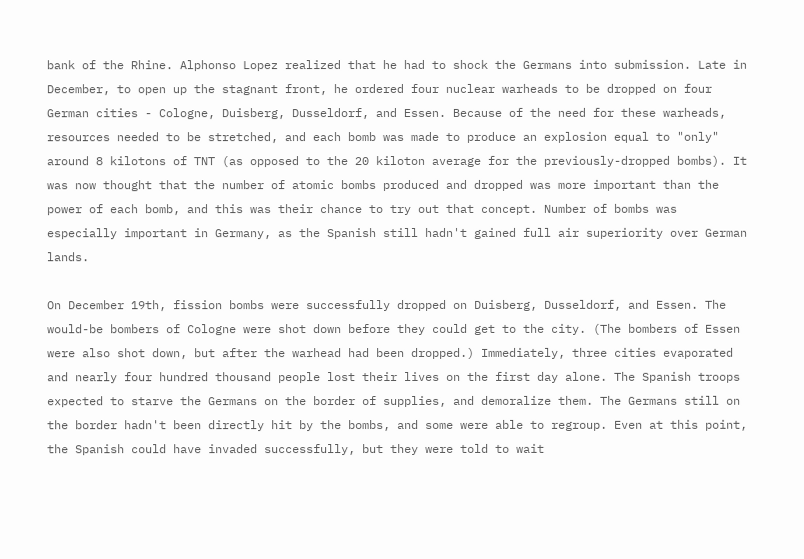bank of the Rhine. Alphonso Lopez realized that he had to shock the Germans into submission. Late in December, to open up the stagnant front, he ordered four nuclear warheads to be dropped on four German cities - Cologne, Duisberg, Dusseldorf, and Essen. Because of the need for these warheads, resources needed to be stretched, and each bomb was made to produce an explosion equal to "only" around 8 kilotons of TNT (as opposed to the 20 kiloton average for the previously-dropped bombs). It was now thought that the number of atomic bombs produced and dropped was more important than the power of each bomb, and this was their chance to try out that concept. Number of bombs was especially important in Germany, as the Spanish still hadn't gained full air superiority over German lands.

On December 19th, fission bombs were successfully dropped on Duisberg, Dusseldorf, and Essen. The would-be bombers of Cologne were shot down before they could get to the city. (The bombers of Essen were also shot down, but after the warhead had been dropped.) Immediately, three cities evaporated and nearly four hundred thousand people lost their lives on the first day alone. The Spanish troops expected to starve the Germans on the border of supplies, and demoralize them. The Germans still on the border hadn't been directly hit by the bombs, and some were able to regroup. Even at this point, the Spanish could have invaded successfully, but they were told to wait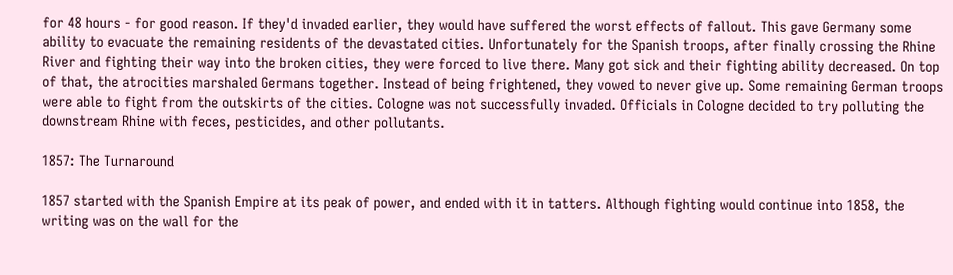for 48 hours - for good reason. If they'd invaded earlier, they would have suffered the worst effects of fallout. This gave Germany some ability to evacuate the remaining residents of the devastated cities. Unfortunately for the Spanish troops, after finally crossing the Rhine River and fighting their way into the broken cities, they were forced to live there. Many got sick and their fighting ability decreased. On top of that, the atrocities marshaled Germans together. Instead of being frightened, they vowed to never give up. Some remaining German troops were able to fight from the outskirts of the cities. Cologne was not successfully invaded. Officials in Cologne decided to try polluting the downstream Rhine with feces, pesticides, and other pollutants.

1857: The Turnaround

1857 started with the Spanish Empire at its peak of power, and ended with it in tatters. Although fighting would continue into 1858, the writing was on the wall for the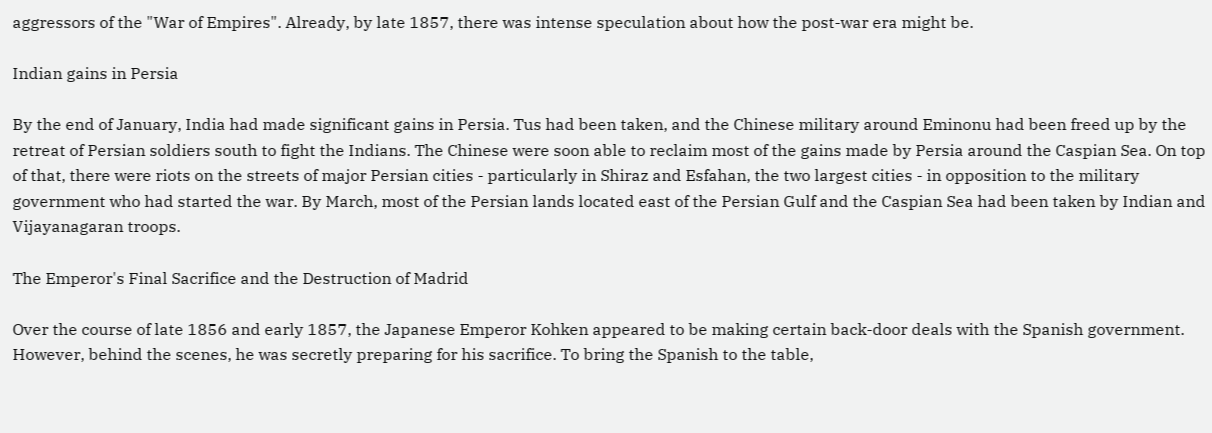aggressors of the "War of Empires". Already, by late 1857, there was intense speculation about how the post-war era might be.

Indian gains in Persia

By the end of January, India had made significant gains in Persia. Tus had been taken, and the Chinese military around Eminonu had been freed up by the retreat of Persian soldiers south to fight the Indians. The Chinese were soon able to reclaim most of the gains made by Persia around the Caspian Sea. On top of that, there were riots on the streets of major Persian cities - particularly in Shiraz and Esfahan, the two largest cities - in opposition to the military government who had started the war. By March, most of the Persian lands located east of the Persian Gulf and the Caspian Sea had been taken by Indian and Vijayanagaran troops.

The Emperor's Final Sacrifice and the Destruction of Madrid

Over the course of late 1856 and early 1857, the Japanese Emperor Kohken appeared to be making certain back-door deals with the Spanish government. However, behind the scenes, he was secretly preparing for his sacrifice. To bring the Spanish to the table,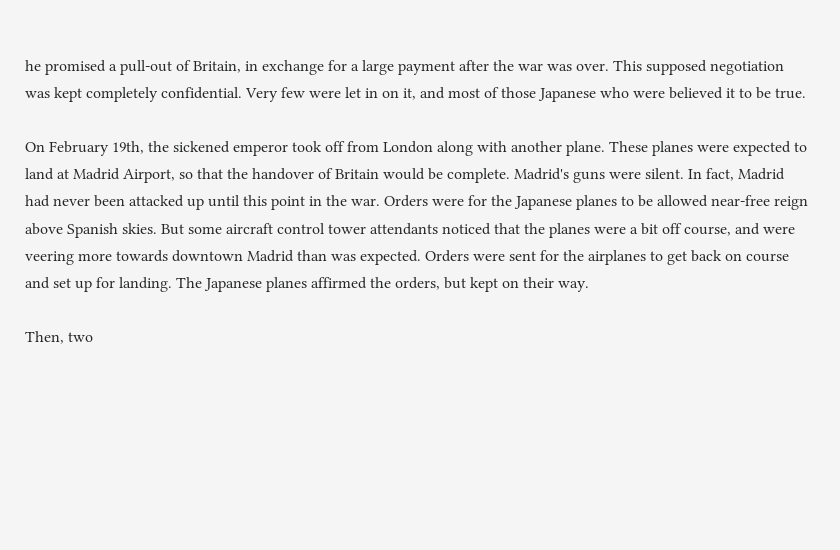he promised a pull-out of Britain, in exchange for a large payment after the war was over. This supposed negotiation was kept completely confidential. Very few were let in on it, and most of those Japanese who were believed it to be true.

On February 19th, the sickened emperor took off from London along with another plane. These planes were expected to land at Madrid Airport, so that the handover of Britain would be complete. Madrid's guns were silent. In fact, Madrid had never been attacked up until this point in the war. Orders were for the Japanese planes to be allowed near-free reign above Spanish skies. But some aircraft control tower attendants noticed that the planes were a bit off course, and were veering more towards downtown Madrid than was expected. Orders were sent for the airplanes to get back on course and set up for landing. The Japanese planes affirmed the orders, but kept on their way.

Then, two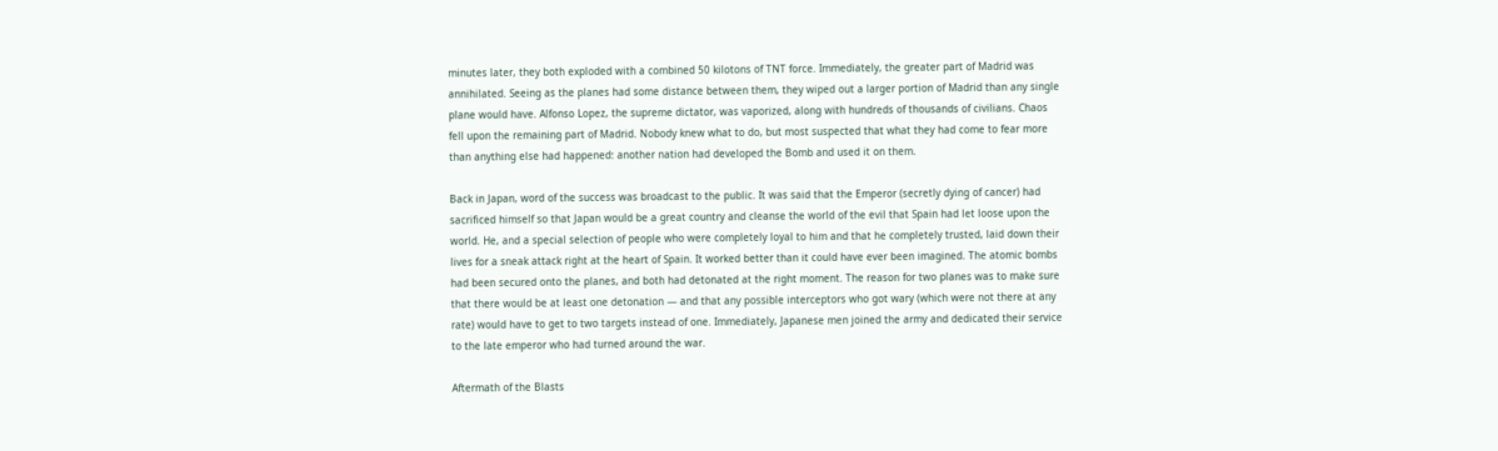minutes later, they both exploded with a combined 50 kilotons of TNT force. Immediately, the greater part of Madrid was annihilated. Seeing as the planes had some distance between them, they wiped out a larger portion of Madrid than any single plane would have. Alfonso Lopez, the supreme dictator, was vaporized, along with hundreds of thousands of civilians. Chaos fell upon the remaining part of Madrid. Nobody knew what to do, but most suspected that what they had come to fear more than anything else had happened: another nation had developed the Bomb and used it on them.

Back in Japan, word of the success was broadcast to the public. It was said that the Emperor (secretly dying of cancer) had sacrificed himself so that Japan would be a great country and cleanse the world of the evil that Spain had let loose upon the world. He, and a special selection of people who were completely loyal to him and that he completely trusted, laid down their lives for a sneak attack right at the heart of Spain. It worked better than it could have ever been imagined. The atomic bombs had been secured onto the planes, and both had detonated at the right moment. The reason for two planes was to make sure that there would be at least one detonation — and that any possible interceptors who got wary (which were not there at any rate) would have to get to two targets instead of one. Immediately, Japanese men joined the army and dedicated their service to the late emperor who had turned around the war.

Aftermath of the Blasts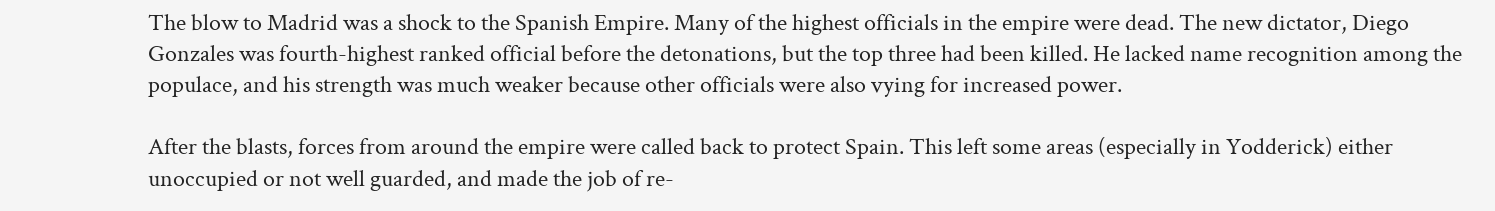The blow to Madrid was a shock to the Spanish Empire. Many of the highest officials in the empire were dead. The new dictator, Diego Gonzales was fourth-highest ranked official before the detonations, but the top three had been killed. He lacked name recognition among the populace, and his strength was much weaker because other officials were also vying for increased power.

After the blasts, forces from around the empire were called back to protect Spain. This left some areas (especially in Yodderick) either unoccupied or not well guarded, and made the job of re-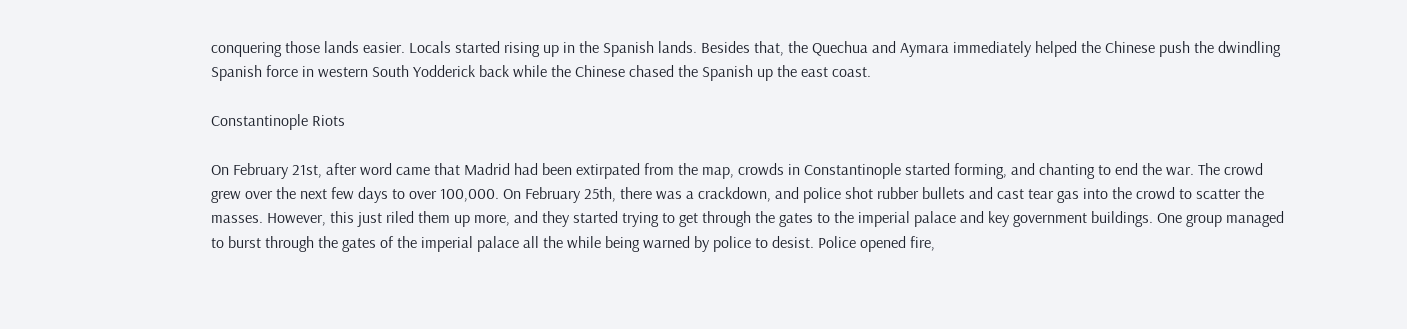conquering those lands easier. Locals started rising up in the Spanish lands. Besides that, the Quechua and Aymara immediately helped the Chinese push the dwindling Spanish force in western South Yodderick back while the Chinese chased the Spanish up the east coast.

Constantinople Riots

On February 21st, after word came that Madrid had been extirpated from the map, crowds in Constantinople started forming, and chanting to end the war. The crowd grew over the next few days to over 100,000. On February 25th, there was a crackdown, and police shot rubber bullets and cast tear gas into the crowd to scatter the masses. However, this just riled them up more, and they started trying to get through the gates to the imperial palace and key government buildings. One group managed to burst through the gates of the imperial palace all the while being warned by police to desist. Police opened fire,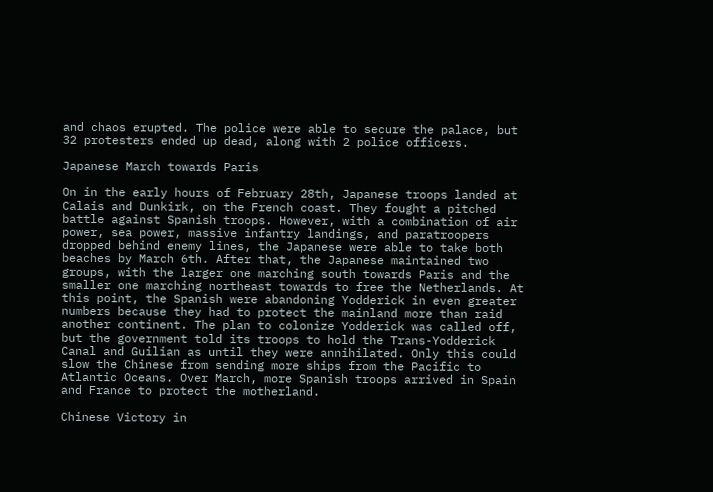and chaos erupted. The police were able to secure the palace, but 32 protesters ended up dead, along with 2 police officers.

Japanese March towards Paris

On in the early hours of February 28th, Japanese troops landed at Calais and Dunkirk, on the French coast. They fought a pitched battle against Spanish troops. However, with a combination of air power, sea power, massive infantry landings, and paratroopers dropped behind enemy lines, the Japanese were able to take both beaches by March 6th. After that, the Japanese maintained two groups, with the larger one marching south towards Paris and the smaller one marching northeast towards to free the Netherlands. At this point, the Spanish were abandoning Yodderick in even greater numbers because they had to protect the mainland more than raid another continent. The plan to colonize Yodderick was called off, but the government told its troops to hold the Trans-Yodderick Canal and Guilian as until they were annihilated. Only this could slow the Chinese from sending more ships from the Pacific to Atlantic Oceans. Over March, more Spanish troops arrived in Spain and France to protect the motherland.

Chinese Victory in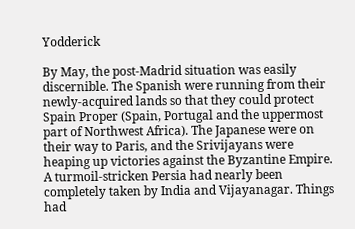Yodderick

By May, the post-Madrid situation was easily discernible. The Spanish were running from their newly-acquired lands so that they could protect Spain Proper (Spain, Portugal and the uppermost part of Northwest Africa). The Japanese were on their way to Paris, and the Srivijayans were heaping up victories against the Byzantine Empire. A turmoil-stricken Persia had nearly been completely taken by India and Vijayanagar. Things had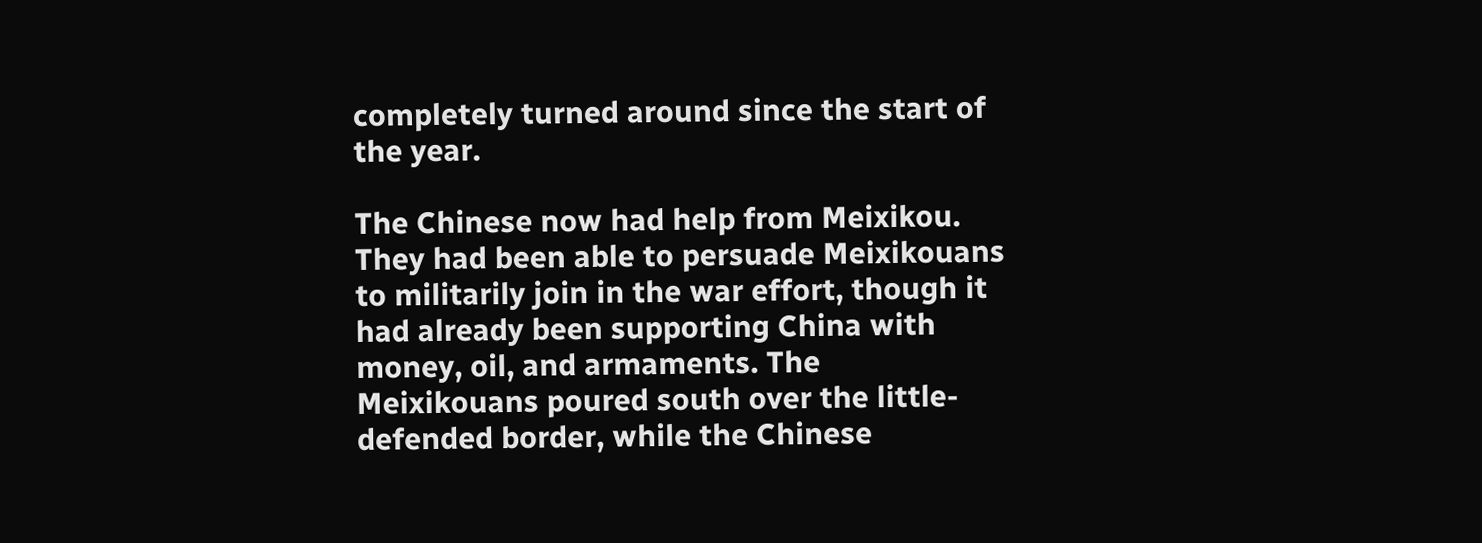completely turned around since the start of the year.

The Chinese now had help from Meixikou. They had been able to persuade Meixikouans to militarily join in the war effort, though it had already been supporting China with money, oil, and armaments. The Meixikouans poured south over the little-defended border, while the Chinese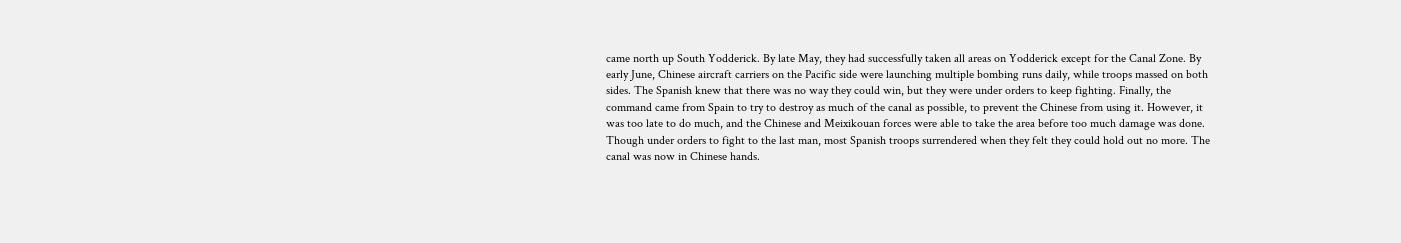came north up South Yodderick. By late May, they had successfully taken all areas on Yodderick except for the Canal Zone. By early June, Chinese aircraft carriers on the Pacific side were launching multiple bombing runs daily, while troops massed on both sides. The Spanish knew that there was no way they could win, but they were under orders to keep fighting. Finally, the command came from Spain to try to destroy as much of the canal as possible, to prevent the Chinese from using it. However, it was too late to do much, and the Chinese and Meixikouan forces were able to take the area before too much damage was done. Though under orders to fight to the last man, most Spanish troops surrendered when they felt they could hold out no more. The canal was now in Chinese hands.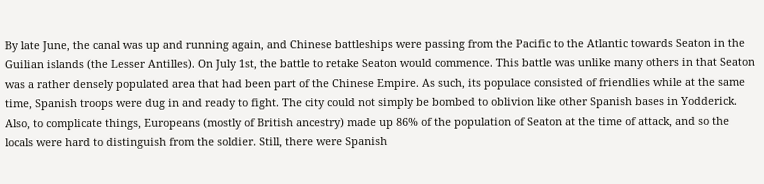By late June, the canal was up and running again, and Chinese battleships were passing from the Pacific to the Atlantic towards Seaton in the Guilian islands (the Lesser Antilles). On July 1st, the battle to retake Seaton would commence. This battle was unlike many others in that Seaton was a rather densely populated area that had been part of the Chinese Empire. As such, its populace consisted of friendlies while at the same time, Spanish troops were dug in and ready to fight. The city could not simply be bombed to oblivion like other Spanish bases in Yodderick. Also, to complicate things, Europeans (mostly of British ancestry) made up 86% of the population of Seaton at the time of attack, and so the locals were hard to distinguish from the soldier. Still, there were Spanish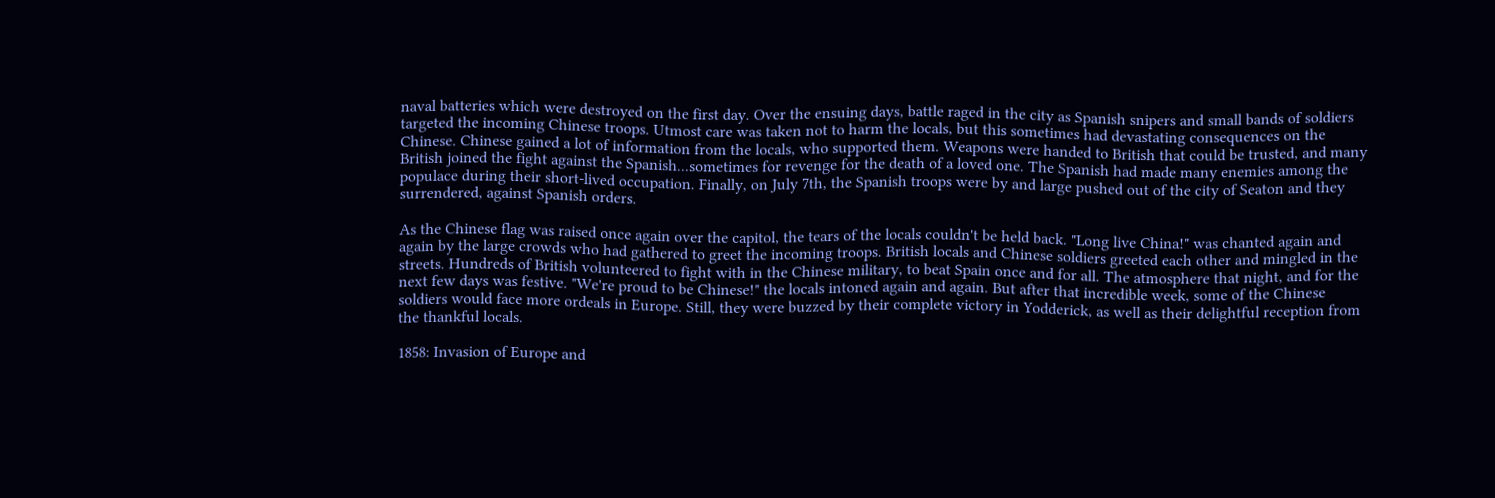naval batteries which were destroyed on the first day. Over the ensuing days, battle raged in the city as Spanish snipers and small bands of soldiers targeted the incoming Chinese troops. Utmost care was taken not to harm the locals, but this sometimes had devastating consequences on the Chinese. Chinese gained a lot of information from the locals, who supported them. Weapons were handed to British that could be trusted, and many British joined the fight against the Spanish...sometimes for revenge for the death of a loved one. The Spanish had made many enemies among the populace during their short-lived occupation. Finally, on July 7th, the Spanish troops were by and large pushed out of the city of Seaton and they surrendered, against Spanish orders.

As the Chinese flag was raised once again over the capitol, the tears of the locals couldn't be held back. "Long live China!" was chanted again and again by the large crowds who had gathered to greet the incoming troops. British locals and Chinese soldiers greeted each other and mingled in the streets. Hundreds of British volunteered to fight with in the Chinese military, to beat Spain once and for all. The atmosphere that night, and for the next few days was festive. "We're proud to be Chinese!" the locals intoned again and again. But after that incredible week, some of the Chinese soldiers would face more ordeals in Europe. Still, they were buzzed by their complete victory in Yodderick, as well as their delightful reception from the thankful locals.

1858: Invasion of Europe and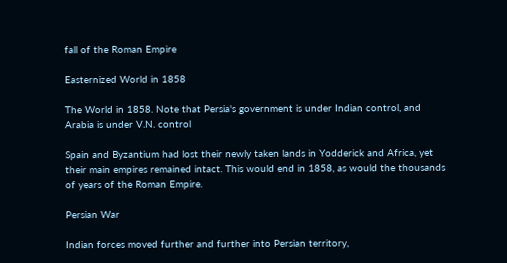fall of the Roman Empire

Easternized World in 1858

The World in 1858. Note that Persia's government is under Indian control, and Arabia is under V.N. control

Spain and Byzantium had lost their newly taken lands in Yodderick and Africa, yet their main empires remained intact. This would end in 1858, as would the thousands of years of the Roman Empire.

Persian War

Indian forces moved further and further into Persian territory,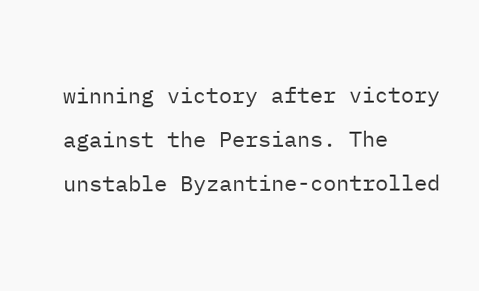winning victory after victory against the Persians. The unstable Byzantine-controlled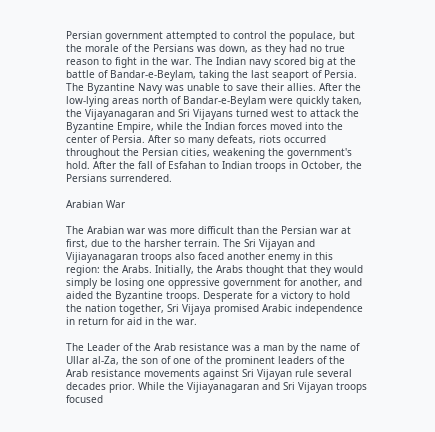Persian government attempted to control the populace, but the morale of the Persians was down, as they had no true reason to fight in the war. The Indian navy scored big at the battle of Bandar-e-Beylam, taking the last seaport of Persia. The Byzantine Navy was unable to save their allies. After the low-lying areas north of Bandar-e-Beylam were quickly taken, the Vijayanagaran and Sri Vijayans turned west to attack the Byzantine Empire, while the Indian forces moved into the center of Persia. After so many defeats, riots occurred throughout the Persian cities, weakening the government's hold. After the fall of Esfahan to Indian troops in October, the Persians surrendered.

Arabian War

The Arabian war was more difficult than the Persian war at first, due to the harsher terrain. The Sri Vijayan and Vijiayanagaran troops also faced another enemy in this region: the Arabs. Initially, the Arabs thought that they would simply be losing one oppressive government for another, and aided the Byzantine troops. Desperate for a victory to hold the nation together, Sri Vijaya promised Arabic independence in return for aid in the war.

The Leader of the Arab resistance was a man by the name of Ullar al-Za, the son of one of the prominent leaders of the Arab resistance movements against Sri Vijayan rule several decades prior. While the Vijiayanagaran and Sri Vijayan troops focused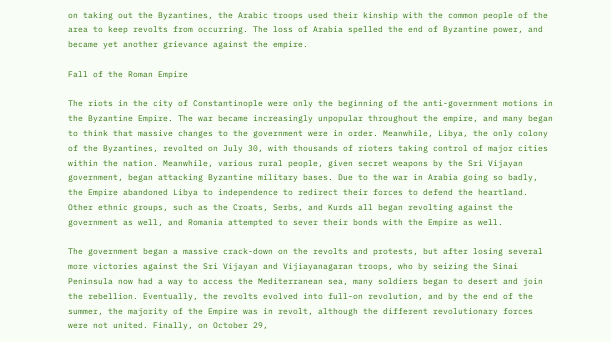on taking out the Byzantines, the Arabic troops used their kinship with the common people of the area to keep revolts from occurring. The loss of Arabia spelled the end of Byzantine power, and became yet another grievance against the empire.

Fall of the Roman Empire

The riots in the city of Constantinople were only the beginning of the anti-government motions in the Byzantine Empire. The war became increasingly unpopular throughout the empire, and many began to think that massive changes to the government were in order. Meanwhile, Libya, the only colony of the Byzantines, revolted on July 30, with thousands of rioters taking control of major cities within the nation. Meanwhile, various rural people, given secret weapons by the Sri Vijayan government, began attacking Byzantine military bases. Due to the war in Arabia going so badly, the Empire abandoned Libya to independence to redirect their forces to defend the heartland. Other ethnic groups, such as the Croats, Serbs, and Kurds all began revolting against the government as well, and Romania attempted to sever their bonds with the Empire as well.

The government began a massive crack-down on the revolts and protests, but after losing several more victories against the Sri Vijayan and Vijiayanagaran troops, who by seizing the Sinai Peninsula now had a way to access the Mediterranean sea, many soldiers began to desert and join the rebellion. Eventually, the revolts evolved into full-on revolution, and by the end of the summer, the majority of the Empire was in revolt, although the different revolutionary forces were not united. Finally, on October 29,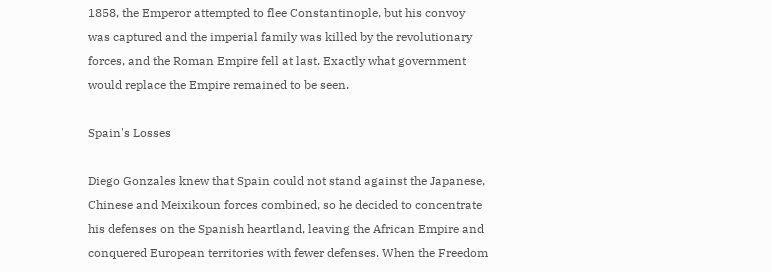1858, the Emperor attempted to flee Constantinople, but his convoy was captured and the imperial family was killed by the revolutionary forces, and the Roman Empire fell at last. Exactly what government would replace the Empire remained to be seen.

Spain's Losses

Diego Gonzales knew that Spain could not stand against the Japanese, Chinese and Meixikoun forces combined, so he decided to concentrate his defenses on the Spanish heartland, leaving the African Empire and conquered European territories with fewer defenses. When the Freedom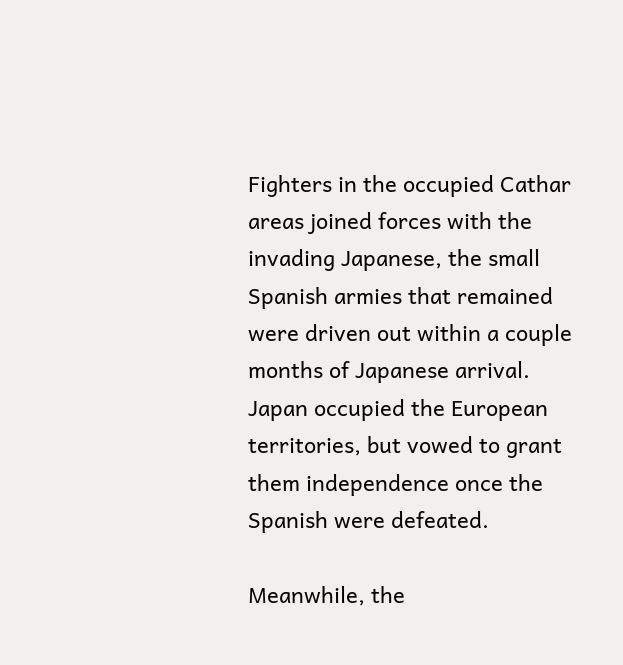Fighters in the occupied Cathar areas joined forces with the invading Japanese, the small Spanish armies that remained were driven out within a couple months of Japanese arrival. Japan occupied the European territories, but vowed to grant them independence once the Spanish were defeated.

Meanwhile, the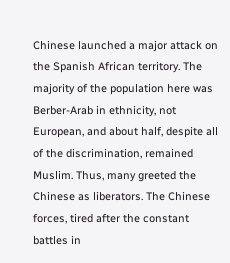Chinese launched a major attack on the Spanish African territory. The majority of the population here was Berber-Arab in ethnicity, not European, and about half, despite all of the discrimination, remained Muslim. Thus, many greeted the Chinese as liberators. The Chinese forces, tired after the constant battles in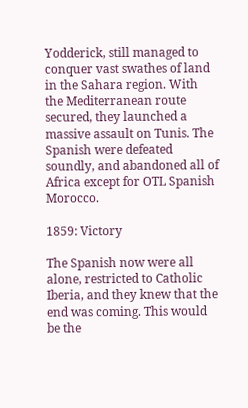Yodderick, still managed to conquer vast swathes of land in the Sahara region. With the Mediterranean route secured, they launched a massive assault on Tunis. The Spanish were defeated soundly, and abandoned all of Africa except for OTL Spanish Morocco.

1859: Victory

The Spanish now were all alone, restricted to Catholic Iberia, and they knew that the end was coming. This would be the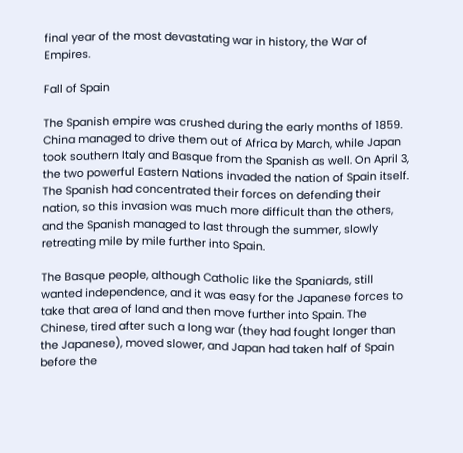final year of the most devastating war in history, the War of Empires.

Fall of Spain

The Spanish empire was crushed during the early months of 1859. China managed to drive them out of Africa by March, while Japan took southern Italy and Basque from the Spanish as well. On April 3, the two powerful Eastern Nations invaded the nation of Spain itself. The Spanish had concentrated their forces on defending their nation, so this invasion was much more difficult than the others, and the Spanish managed to last through the summer, slowly retreating mile by mile further into Spain.

The Basque people, although Catholic like the Spaniards, still wanted independence, and it was easy for the Japanese forces to take that area of land and then move further into Spain. The Chinese, tired after such a long war (they had fought longer than the Japanese), moved slower, and Japan had taken half of Spain before the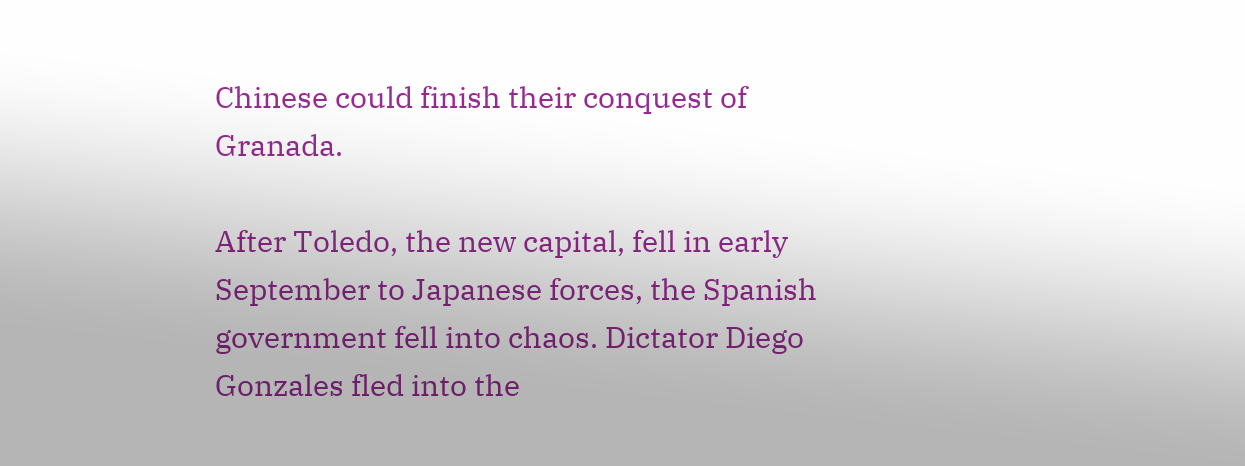Chinese could finish their conquest of Granada.

After Toledo, the new capital, fell in early September to Japanese forces, the Spanish government fell into chaos. Dictator Diego Gonzales fled into the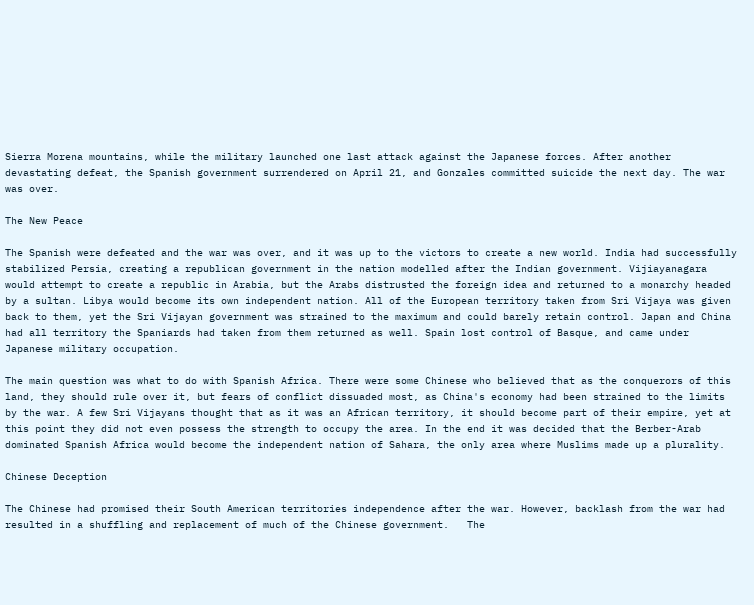Sierra Morena mountains, while the military launched one last attack against the Japanese forces. After another devastating defeat, the Spanish government surrendered on April 21, and Gonzales committed suicide the next day. The war was over.

The New Peace

The Spanish were defeated and the war was over, and it was up to the victors to create a new world. India had successfully stabilized Persia, creating a republican government in the nation modelled after the Indian government. Vijiayanagara would attempt to create a republic in Arabia, but the Arabs distrusted the foreign idea and returned to a monarchy headed by a sultan. Libya would become its own independent nation. All of the European territory taken from Sri Vijaya was given back to them, yet the Sri Vijayan government was strained to the maximum and could barely retain control. Japan and China had all territory the Spaniards had taken from them returned as well. Spain lost control of Basque, and came under Japanese military occupation.

The main question was what to do with Spanish Africa. There were some Chinese who believed that as the conquerors of this land, they should rule over it, but fears of conflict dissuaded most, as China's economy had been strained to the limits by the war. A few Sri Vijayans thought that as it was an African territory, it should become part of their empire, yet at this point they did not even possess the strength to occupy the area. In the end it was decided that the Berber-Arab dominated Spanish Africa would become the independent nation of Sahara, the only area where Muslims made up a plurality.

Chinese Deception

The Chinese had promised their South American territories independence after the war. However, backlash from the war had resulted in a shuffling and replacement of much of the Chinese government.   The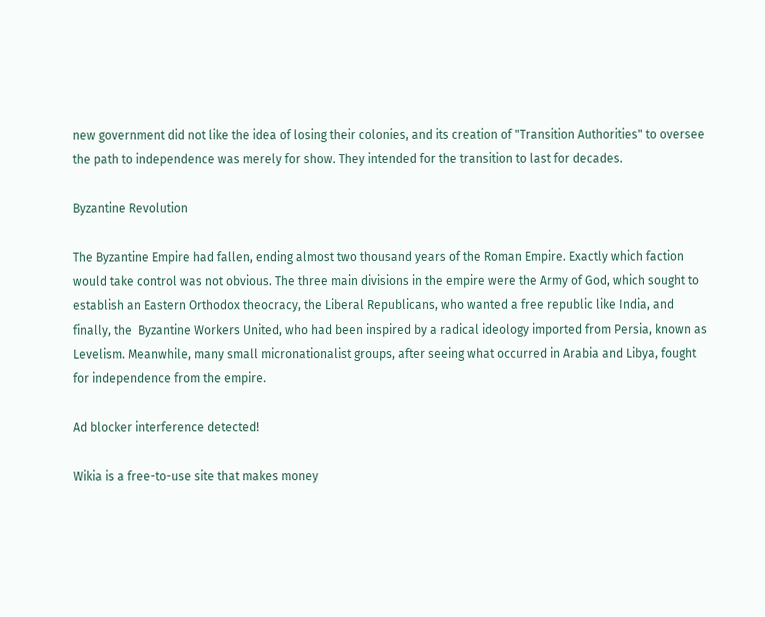new government did not like the idea of losing their colonies, and its creation of "Transition Authorities" to oversee the path to independence was merely for show. They intended for the transition to last for decades.

Byzantine Revolution

The Byzantine Empire had fallen, ending almost two thousand years of the Roman Empire. Exactly which faction would take control was not obvious. The three main divisions in the empire were the Army of God, which sought to establish an Eastern Orthodox theocracy, the Liberal Republicans, who wanted a free republic like India, and finally, the  Byzantine Workers United, who had been inspired by a radical ideology imported from Persia, known as Levelism. Meanwhile, many small micronationalist groups, after seeing what occurred in Arabia and Libya, fought for independence from the empire.

Ad blocker interference detected!

Wikia is a free-to-use site that makes money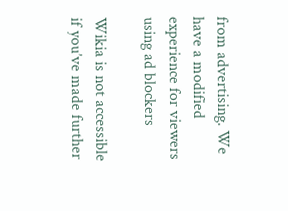from advertising. We have a modified experience for viewers using ad blockers

Wikia is not accessible if you’ve made further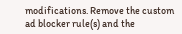modifications. Remove the custom ad blocker rule(s) and the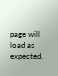page will load as expected.